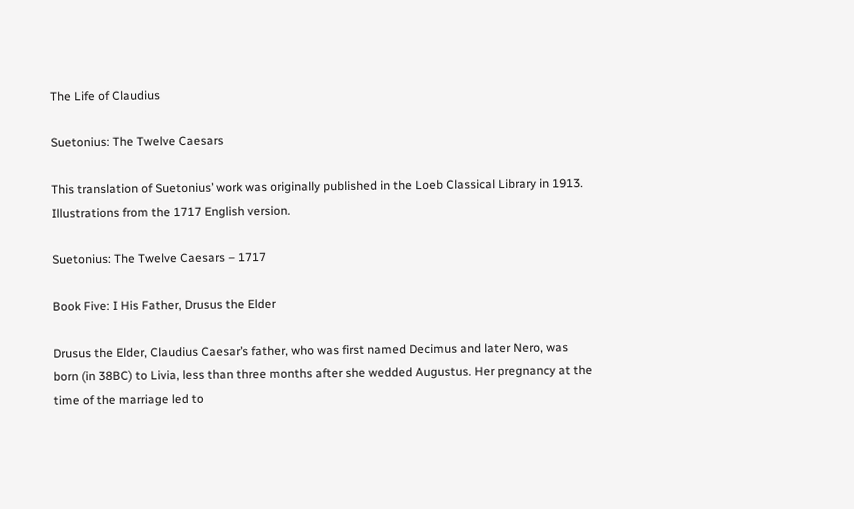The Life of Claudius

Suetonius: The Twelve Caesars

This translation of Suetonius’ work was originally published in the Loeb Classical Library in 1913. Illustrations from the 1717 English version.

Suetonius: The Twelve Caesars – 1717

Book Five: I His Father, Drusus the Elder

Drusus the Elder, Claudius Caesar’s father, who was first named Decimus and later Nero, was born (in 38BC) to Livia, less than three months after she wedded Augustus. Her pregnancy at the time of the marriage led to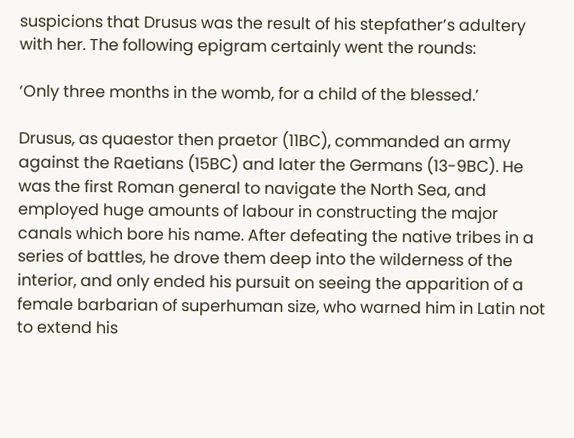suspicions that Drusus was the result of his stepfather’s adultery with her. The following epigram certainly went the rounds:

‘Only three months in the womb, for a child of the blessed.’

Drusus, as quaestor then praetor (11BC), commanded an army against the Raetians (15BC) and later the Germans (13-9BC). He was the first Roman general to navigate the North Sea, and employed huge amounts of labour in constructing the major canals which bore his name. After defeating the native tribes in a series of battles, he drove them deep into the wilderness of the interior, and only ended his pursuit on seeing the apparition of a female barbarian of superhuman size, who warned him in Latin not to extend his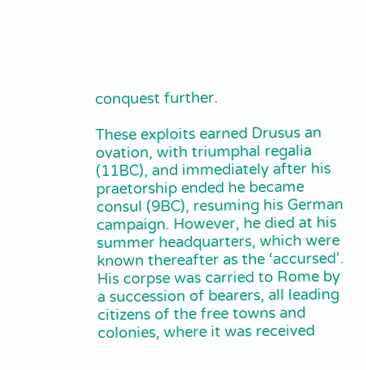conquest further.

These exploits earned Drusus an ovation, with triumphal regalia (11BC), and immediately after his praetorship ended he became consul (9BC), resuming his German campaign. However, he died at his summer headquarters, which were known thereafter as the ‘accursed’. His corpse was carried to Rome by a succession of bearers, all leading citizens of the free towns and colonies, where it was received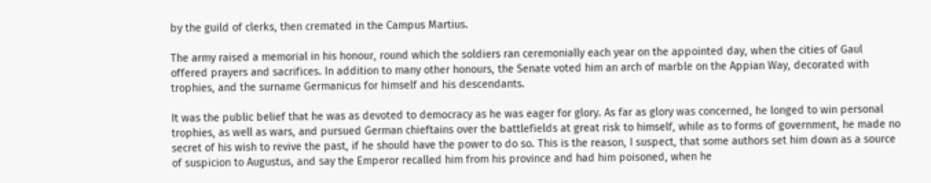by the guild of clerks, then cremated in the Campus Martius.

The army raised a memorial in his honour, round which the soldiers ran ceremonially each year on the appointed day, when the cities of Gaul offered prayers and sacrifices. In addition to many other honours, the Senate voted him an arch of marble on the Appian Way, decorated with trophies, and the surname Germanicus for himself and his descendants.

It was the public belief that he was as devoted to democracy as he was eager for glory. As far as glory was concerned, he longed to win personal trophies, as well as wars, and pursued German chieftains over the battlefields at great risk to himself, while as to forms of government, he made no secret of his wish to revive the past, if he should have the power to do so. This is the reason, I suspect, that some authors set him down as a source of suspicion to Augustus, and say the Emperor recalled him from his province and had him poisoned, when he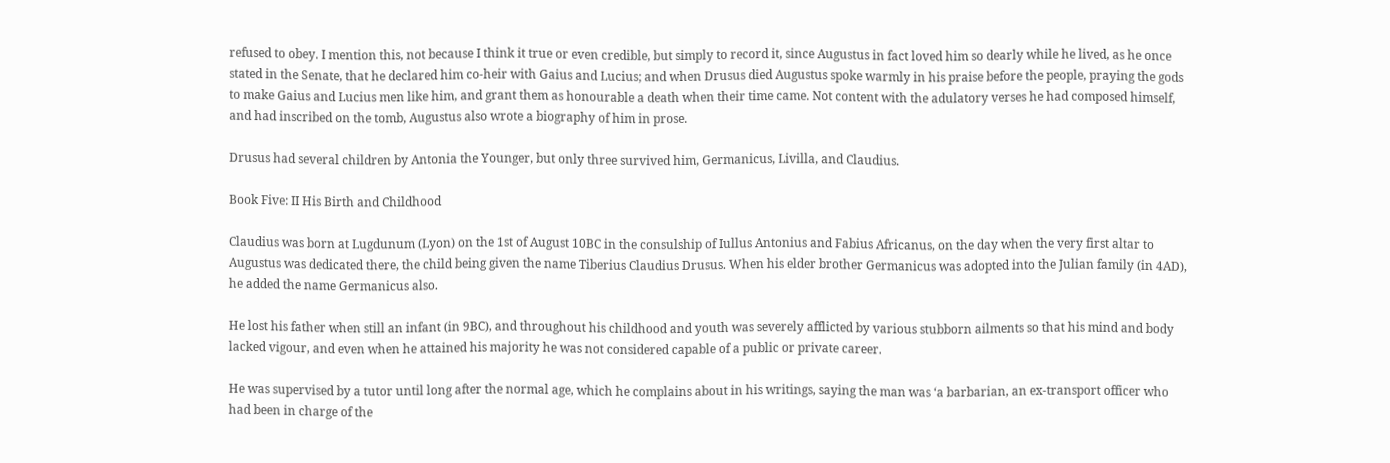refused to obey. I mention this, not because I think it true or even credible, but simply to record it, since Augustus in fact loved him so dearly while he lived, as he once stated in the Senate, that he declared him co-heir with Gaius and Lucius; and when Drusus died Augustus spoke warmly in his praise before the people, praying the gods to make Gaius and Lucius men like him, and grant them as honourable a death when their time came. Not content with the adulatory verses he had composed himself, and had inscribed on the tomb, Augustus also wrote a biography of him in prose.

Drusus had several children by Antonia the Younger, but only three survived him, Germanicus, Livilla, and Claudius.

Book Five: II His Birth and Childhood

Claudius was born at Lugdunum (Lyon) on the 1st of August 10BC in the consulship of Iullus Antonius and Fabius Africanus, on the day when the very first altar to Augustus was dedicated there, the child being given the name Tiberius Claudius Drusus. When his elder brother Germanicus was adopted into the Julian family (in 4AD), he added the name Germanicus also.

He lost his father when still an infant (in 9BC), and throughout his childhood and youth was severely afflicted by various stubborn ailments so that his mind and body lacked vigour, and even when he attained his majority he was not considered capable of a public or private career.

He was supervised by a tutor until long after the normal age, which he complains about in his writings, saying the man was ‘a barbarian, an ex-transport officer who had been in charge of the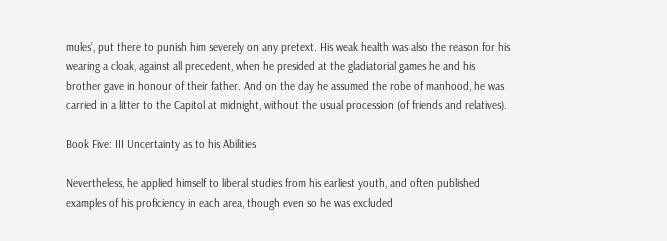mules’, put there to punish him severely on any pretext. His weak health was also the reason for his wearing a cloak, against all precedent, when he presided at the gladiatorial games he and his brother gave in honour of their father. And on the day he assumed the robe of manhood, he was carried in a litter to the Capitol at midnight, without the usual procession (of friends and relatives).

Book Five: III Uncertainty as to his Abilities

Nevertheless, he applied himself to liberal studies from his earliest youth, and often published examples of his proficiency in each area, though even so he was excluded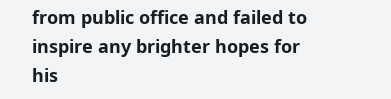from public office and failed to inspire any brighter hopes for his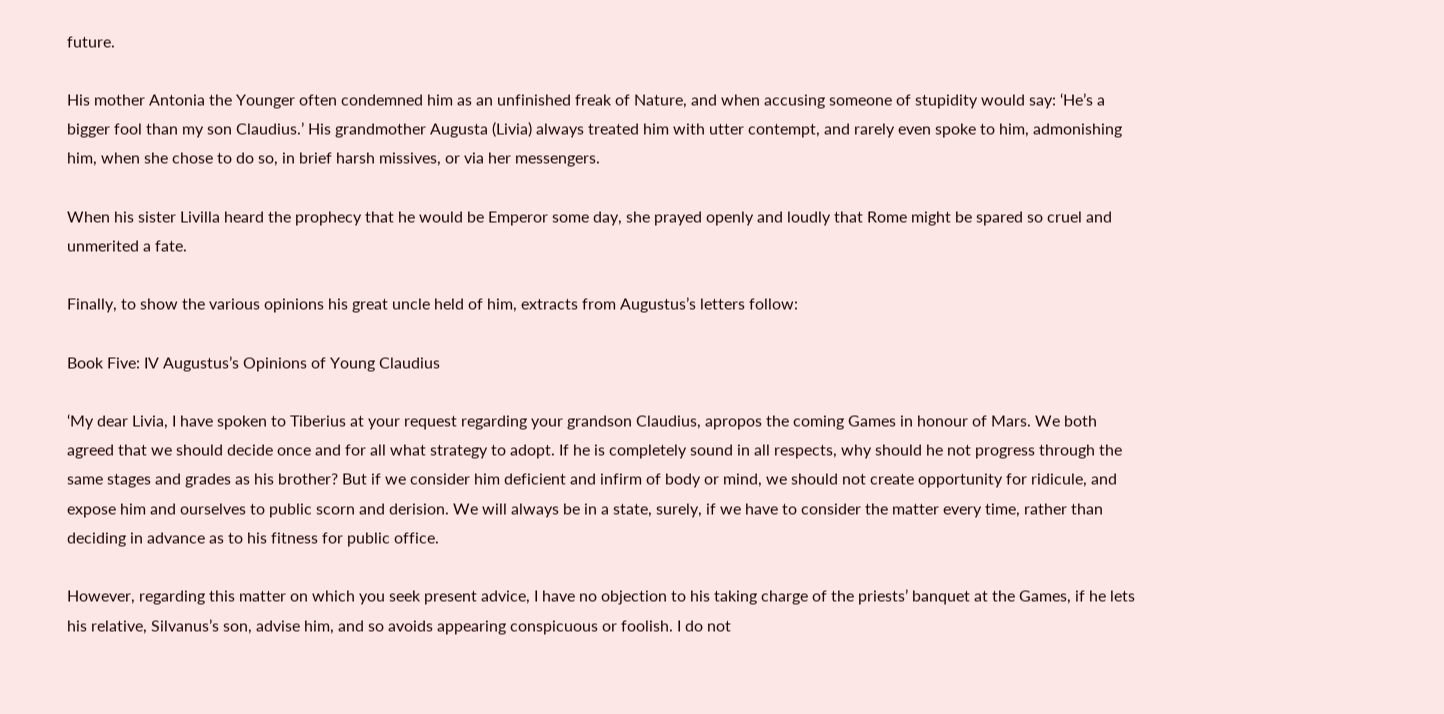future.

His mother Antonia the Younger often condemned him as an unfinished freak of Nature, and when accusing someone of stupidity would say: ‘He’s a bigger fool than my son Claudius.’ His grandmother Augusta (Livia) always treated him with utter contempt, and rarely even spoke to him, admonishing him, when she chose to do so, in brief harsh missives, or via her messengers.

When his sister Livilla heard the prophecy that he would be Emperor some day, she prayed openly and loudly that Rome might be spared so cruel and unmerited a fate.

Finally, to show the various opinions his great uncle held of him, extracts from Augustus’s letters follow:

Book Five: IV Augustus’s Opinions of Young Claudius

‘My dear Livia, I have spoken to Tiberius at your request regarding your grandson Claudius, apropos the coming Games in honour of Mars. We both agreed that we should decide once and for all what strategy to adopt. If he is completely sound in all respects, why should he not progress through the same stages and grades as his brother? But if we consider him deficient and infirm of body or mind, we should not create opportunity for ridicule, and expose him and ourselves to public scorn and derision. We will always be in a state, surely, if we have to consider the matter every time, rather than deciding in advance as to his fitness for public office.

However, regarding this matter on which you seek present advice, I have no objection to his taking charge of the priests’ banquet at the Games, if he lets his relative, Silvanus’s son, advise him, and so avoids appearing conspicuous or foolish. I do not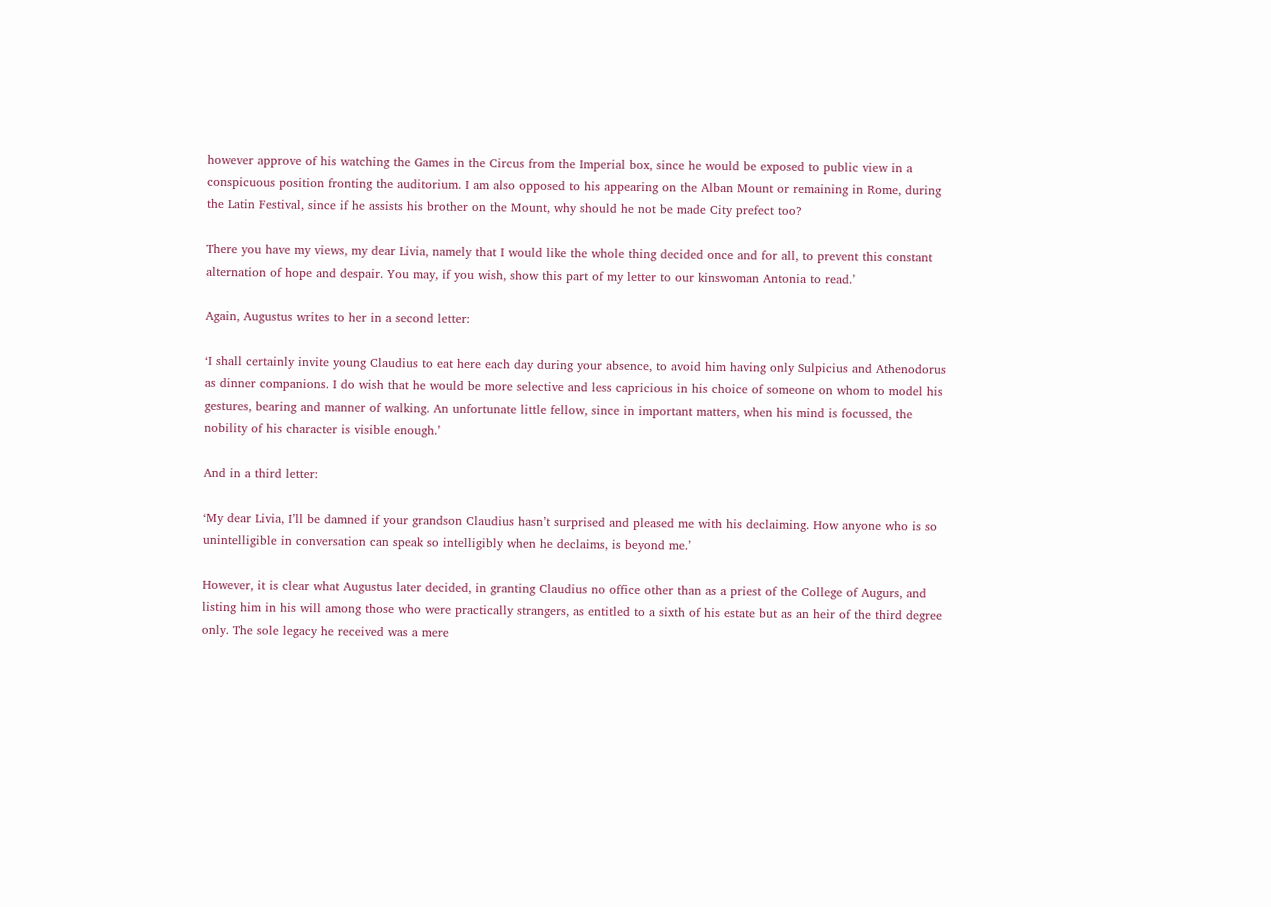however approve of his watching the Games in the Circus from the Imperial box, since he would be exposed to public view in a conspicuous position fronting the auditorium. I am also opposed to his appearing on the Alban Mount or remaining in Rome, during the Latin Festival, since if he assists his brother on the Mount, why should he not be made City prefect too?

There you have my views, my dear Livia, namely that I would like the whole thing decided once and for all, to prevent this constant alternation of hope and despair. You may, if you wish, show this part of my letter to our kinswoman Antonia to read.’

Again, Augustus writes to her in a second letter:

‘I shall certainly invite young Claudius to eat here each day during your absence, to avoid him having only Sulpicius and Athenodorus as dinner companions. I do wish that he would be more selective and less capricious in his choice of someone on whom to model his gestures, bearing and manner of walking. An unfortunate little fellow, since in important matters, when his mind is focussed, the nobility of his character is visible enough.’

And in a third letter:

‘My dear Livia, I’ll be damned if your grandson Claudius hasn’t surprised and pleased me with his declaiming. How anyone who is so unintelligible in conversation can speak so intelligibly when he declaims, is beyond me.’

However, it is clear what Augustus later decided, in granting Claudius no office other than as a priest of the College of Augurs, and listing him in his will among those who were practically strangers, as entitled to a sixth of his estate but as an heir of the third degree only. The sole legacy he received was a mere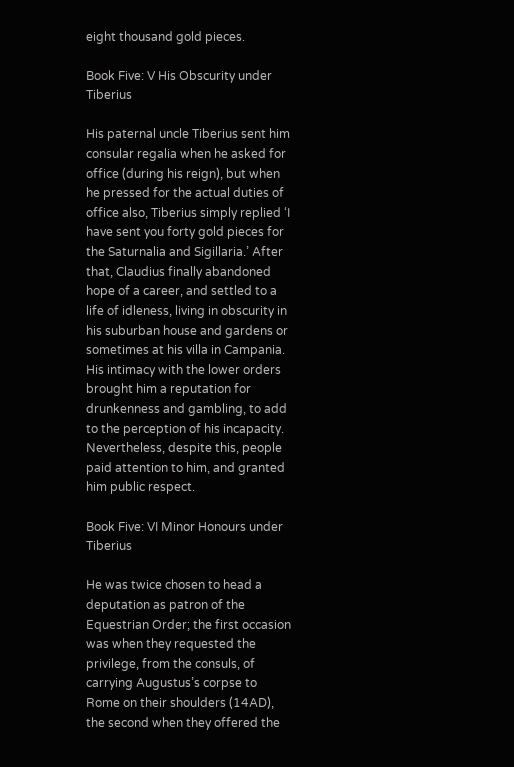eight thousand gold pieces.

Book Five: V His Obscurity under Tiberius

His paternal uncle Tiberius sent him consular regalia when he asked for office (during his reign), but when he pressed for the actual duties of office also, Tiberius simply replied ‘I have sent you forty gold pieces for the Saturnalia and Sigillaria.’ After that, Claudius finally abandoned hope of a career, and settled to a life of idleness, living in obscurity in his suburban house and gardens or sometimes at his villa in Campania. His intimacy with the lower orders brought him a reputation for drunkenness and gambling, to add to the perception of his incapacity. Nevertheless, despite this, people paid attention to him, and granted him public respect.

Book Five: VI Minor Honours under Tiberius

He was twice chosen to head a deputation as patron of the Equestrian Order; the first occasion was when they requested the privilege, from the consuls, of carrying Augustus’s corpse to Rome on their shoulders (14AD), the second when they offered the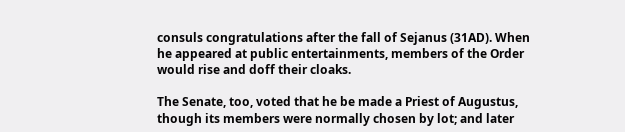consuls congratulations after the fall of Sejanus (31AD). When he appeared at public entertainments, members of the Order would rise and doff their cloaks.

The Senate, too, voted that he be made a Priest of Augustus, though its members were normally chosen by lot; and later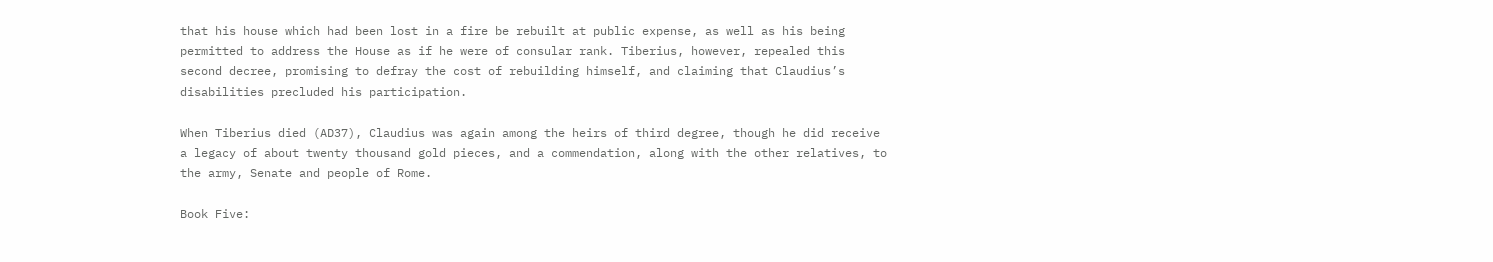that his house which had been lost in a fire be rebuilt at public expense, as well as his being permitted to address the House as if he were of consular rank. Tiberius, however, repealed this second decree, promising to defray the cost of rebuilding himself, and claiming that Claudius’s disabilities precluded his participation.

When Tiberius died (AD37), Claudius was again among the heirs of third degree, though he did receive a legacy of about twenty thousand gold pieces, and a commendation, along with the other relatives, to the army, Senate and people of Rome.

Book Five: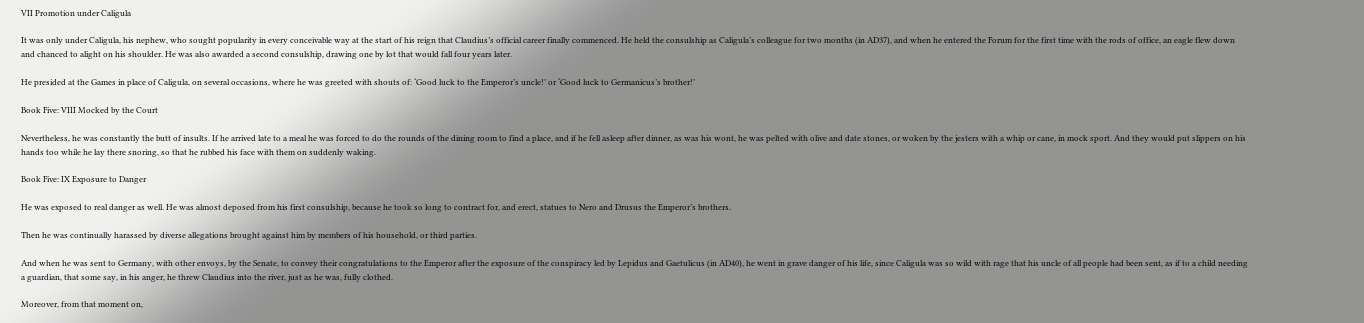VII Promotion under Caligula

It was only under Caligula, his nephew, who sought popularity in every conceivable way at the start of his reign that Claudius’s official career finally commenced. He held the consulship as Caligula’s colleague for two months (in AD37), and when he entered the Forum for the first time with the rods of office, an eagle flew down and chanced to alight on his shoulder. He was also awarded a second consulship, drawing one by lot that would fall four years later.

He presided at the Games in place of Caligula, on several occasions, where he was greeted with shouts of: ‘Good luck to the Emperor’s uncle!’ or ‘Good luck to Germanicus’s brother!’

Book Five: VIII Mocked by the Court

Nevertheless, he was constantly the butt of insults. If he arrived late to a meal he was forced to do the rounds of the dining room to find a place, and if he fell asleep after dinner, as was his wont, he was pelted with olive and date stones, or woken by the jesters with a whip or cane, in mock sport. And they would put slippers on his hands too while he lay there snoring, so that he rubbed his face with them on suddenly waking.

Book Five: IX Exposure to Danger

He was exposed to real danger as well. He was almost deposed from his first consulship, because he took so long to contract for, and erect, statues to Nero and Drusus the Emperor’s brothers.

Then he was continually harassed by diverse allegations brought against him by members of his household, or third parties.

And when he was sent to Germany, with other envoys, by the Senate, to convey their congratulations to the Emperor after the exposure of the conspiracy led by Lepidus and Gaetulicus (in AD40), he went in grave danger of his life, since Caligula was so wild with rage that his uncle of all people had been sent, as if to a child needing a guardian, that some say, in his anger, he threw Claudius into the river, just as he was, fully clothed.

Moreover, from that moment on,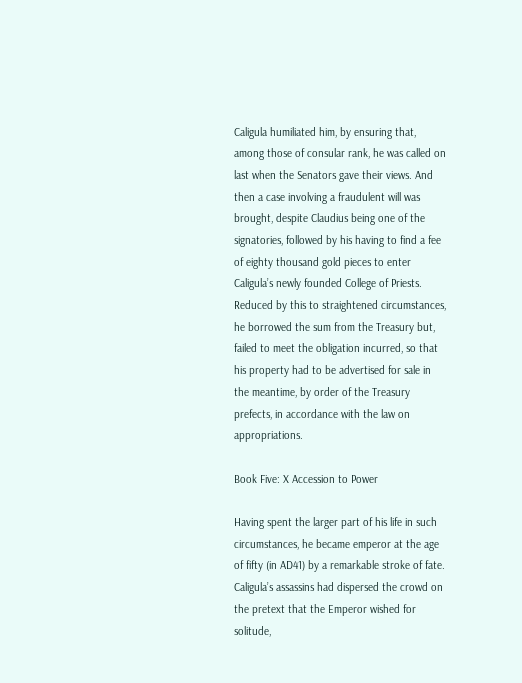Caligula humiliated him, by ensuring that, among those of consular rank, he was called on last when the Senators gave their views. And then a case involving a fraudulent will was brought, despite Claudius being one of the signatories, followed by his having to find a fee of eighty thousand gold pieces to enter Caligula’s newly founded College of Priests. Reduced by this to straightened circumstances, he borrowed the sum from the Treasury but, failed to meet the obligation incurred, so that his property had to be advertised for sale in the meantime, by order of the Treasury prefects, in accordance with the law on appropriations.

Book Five: X Accession to Power

Having spent the larger part of his life in such circumstances, he became emperor at the age of fifty (in AD41) by a remarkable stroke of fate. Caligula’s assassins had dispersed the crowd on the pretext that the Emperor wished for solitude,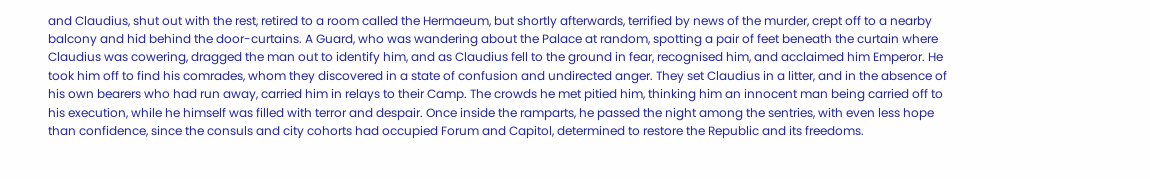and Claudius, shut out with the rest, retired to a room called the Hermaeum, but shortly afterwards, terrified by news of the murder, crept off to a nearby balcony and hid behind the door-curtains. A Guard, who was wandering about the Palace at random, spotting a pair of feet beneath the curtain where Claudius was cowering, dragged the man out to identify him, and as Claudius fell to the ground in fear, recognised him, and acclaimed him Emperor. He took him off to find his comrades, whom they discovered in a state of confusion and undirected anger. They set Claudius in a litter, and in the absence of his own bearers who had run away, carried him in relays to their Camp. The crowds he met pitied him, thinking him an innocent man being carried off to his execution, while he himself was filled with terror and despair. Once inside the ramparts, he passed the night among the sentries, with even less hope than confidence, since the consuls and city cohorts had occupied Forum and Capitol, determined to restore the Republic and its freedoms.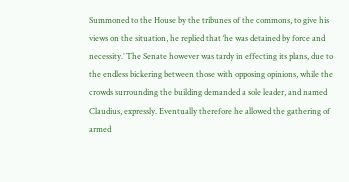Summoned to the House by the tribunes of the commons, to give his views on the situation, he replied that ‘he was detained by force and necessity.’ The Senate however was tardy in effecting its plans, due to the endless bickering between those with opposing opinions, while the crowds surrounding the building demanded a sole leader, and named Claudius, expressly. Eventually therefore he allowed the gathering of armed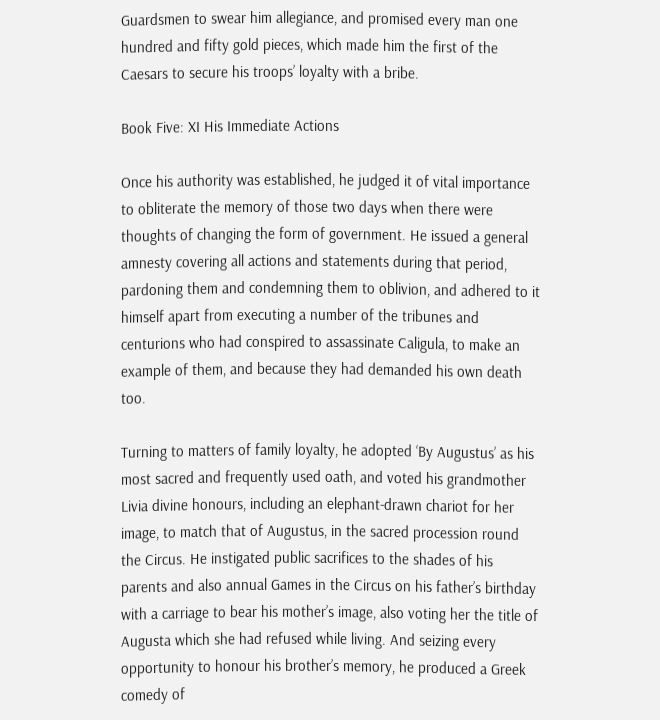Guardsmen to swear him allegiance, and promised every man one hundred and fifty gold pieces, which made him the first of the Caesars to secure his troops’ loyalty with a bribe.

Book Five: XI His Immediate Actions

Once his authority was established, he judged it of vital importance to obliterate the memory of those two days when there were thoughts of changing the form of government. He issued a general amnesty covering all actions and statements during that period, pardoning them and condemning them to oblivion, and adhered to it himself apart from executing a number of the tribunes and centurions who had conspired to assassinate Caligula, to make an example of them, and because they had demanded his own death too.

Turning to matters of family loyalty, he adopted ‘By Augustus’ as his most sacred and frequently used oath, and voted his grandmother Livia divine honours, including an elephant-drawn chariot for her image, to match that of Augustus, in the sacred procession round the Circus. He instigated public sacrifices to the shades of his parents and also annual Games in the Circus on his father’s birthday with a carriage to bear his mother’s image, also voting her the title of Augusta which she had refused while living. And seizing every opportunity to honour his brother’s memory, he produced a Greek comedy of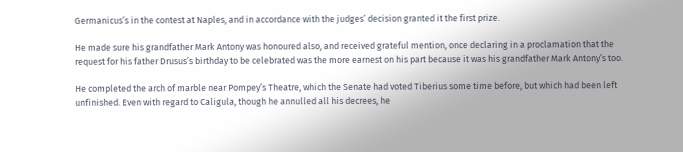Germanicus’s in the contest at Naples, and in accordance with the judges’ decision granted it the first prize.

He made sure his grandfather Mark Antony was honoured also, and received grateful mention, once declaring in a proclamation that the request for his father Drusus’s birthday to be celebrated was the more earnest on his part because it was his grandfather Mark Antony’s too.

He completed the arch of marble near Pompey’s Theatre, which the Senate had voted Tiberius some time before, but which had been left unfinished. Even with regard to Caligula, though he annulled all his decrees, he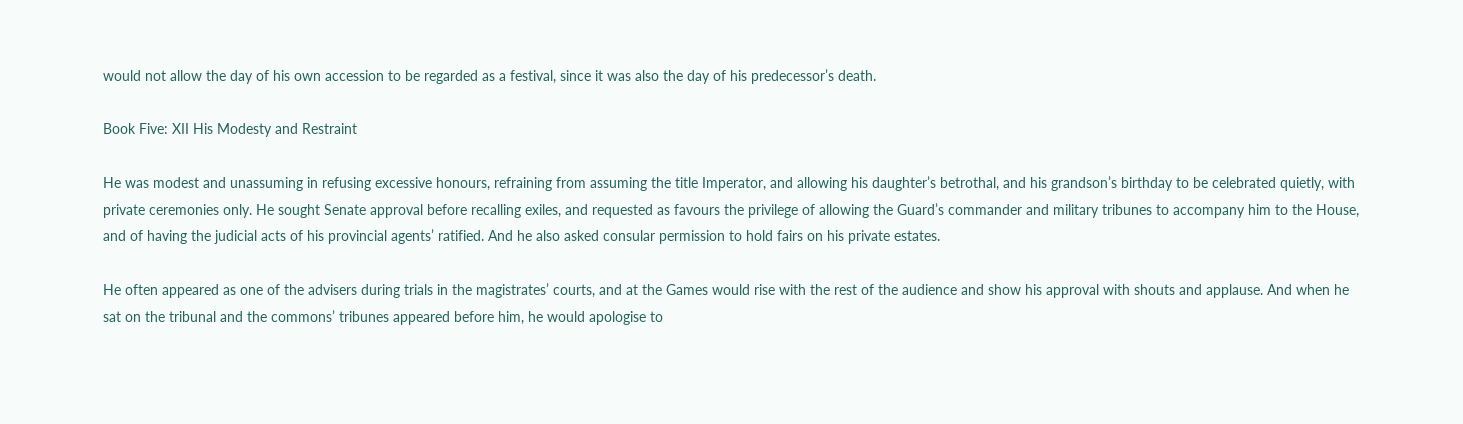would not allow the day of his own accession to be regarded as a festival, since it was also the day of his predecessor’s death.

Book Five: XII His Modesty and Restraint

He was modest and unassuming in refusing excessive honours, refraining from assuming the title Imperator, and allowing his daughter’s betrothal, and his grandson’s birthday to be celebrated quietly, with private ceremonies only. He sought Senate approval before recalling exiles, and requested as favours the privilege of allowing the Guard’s commander and military tribunes to accompany him to the House, and of having the judicial acts of his provincial agents’ ratified. And he also asked consular permission to hold fairs on his private estates.

He often appeared as one of the advisers during trials in the magistrates’ courts, and at the Games would rise with the rest of the audience and show his approval with shouts and applause. And when he sat on the tribunal and the commons’ tribunes appeared before him, he would apologise to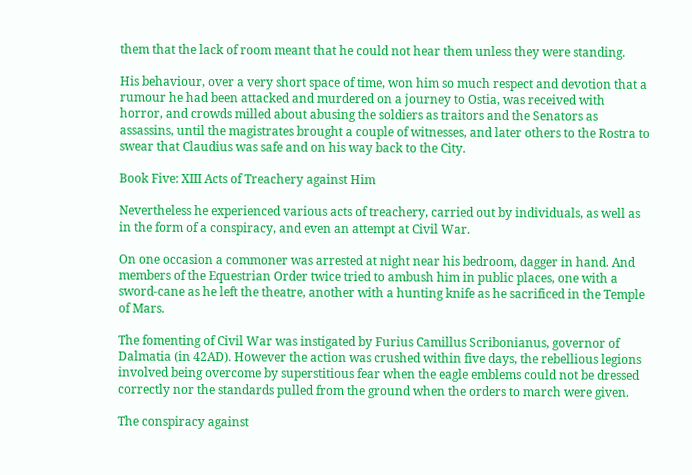them that the lack of room meant that he could not hear them unless they were standing.

His behaviour, over a very short space of time, won him so much respect and devotion that a rumour he had been attacked and murdered on a journey to Ostia, was received with horror, and crowds milled about abusing the soldiers as traitors and the Senators as assassins, until the magistrates brought a couple of witnesses, and later others to the Rostra to swear that Claudius was safe and on his way back to the City.

Book Five: XIII Acts of Treachery against Him

Nevertheless he experienced various acts of treachery, carried out by individuals, as well as in the form of a conspiracy, and even an attempt at Civil War.

On one occasion a commoner was arrested at night near his bedroom, dagger in hand. And members of the Equestrian Order twice tried to ambush him in public places, one with a sword-cane as he left the theatre, another with a hunting knife as he sacrificed in the Temple of Mars.

The fomenting of Civil War was instigated by Furius Camillus Scribonianus, governor of Dalmatia (in 42AD). However the action was crushed within five days, the rebellious legions involved being overcome by superstitious fear when the eagle emblems could not be dressed correctly nor the standards pulled from the ground when the orders to march were given.

The conspiracy against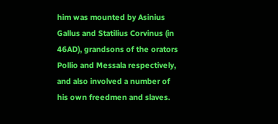him was mounted by Asinius Gallus and Statilius Corvinus (in 46AD), grandsons of the orators Pollio and Messala respectively, and also involved a number of his own freedmen and slaves.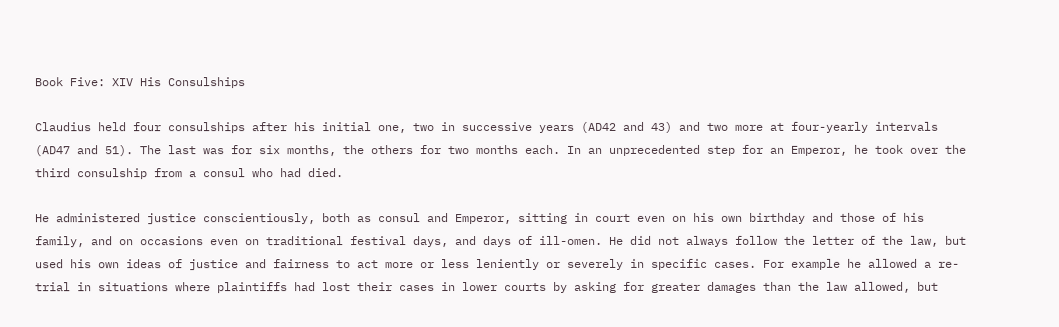Book Five: XIV His Consulships

Claudius held four consulships after his initial one, two in successive years (AD42 and 43) and two more at four-yearly intervals (AD47 and 51). The last was for six months, the others for two months each. In an unprecedented step for an Emperor, he took over the third consulship from a consul who had died.

He administered justice conscientiously, both as consul and Emperor, sitting in court even on his own birthday and those of his family, and on occasions even on traditional festival days, and days of ill-omen. He did not always follow the letter of the law, but used his own ideas of justice and fairness to act more or less leniently or severely in specific cases. For example he allowed a re-trial in situations where plaintiffs had lost their cases in lower courts by asking for greater damages than the law allowed, but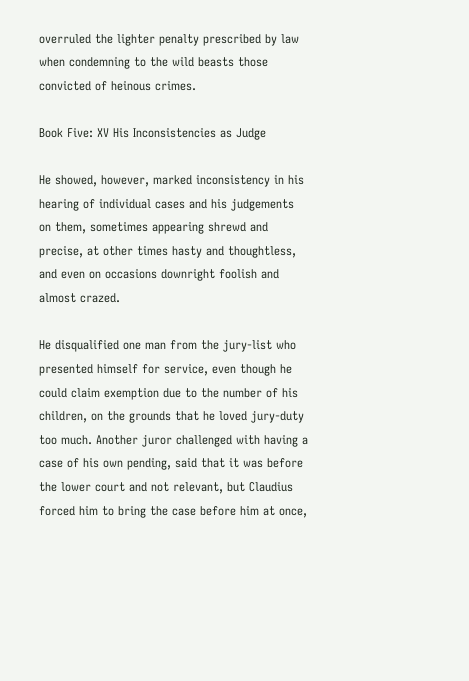overruled the lighter penalty prescribed by law when condemning to the wild beasts those convicted of heinous crimes.

Book Five: XV His Inconsistencies as Judge

He showed, however, marked inconsistency in his hearing of individual cases and his judgements on them, sometimes appearing shrewd and precise, at other times hasty and thoughtless, and even on occasions downright foolish and almost crazed.

He disqualified one man from the jury-list who presented himself for service, even though he could claim exemption due to the number of his children, on the grounds that he loved jury-duty too much. Another juror challenged with having a case of his own pending, said that it was before the lower court and not relevant, but Claudius forced him to bring the case before him at once,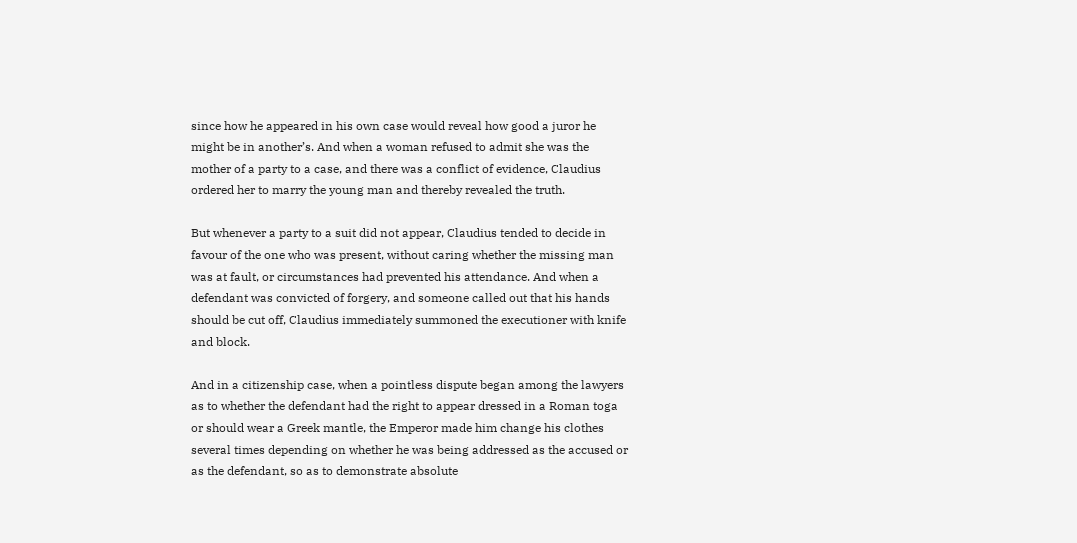since how he appeared in his own case would reveal how good a juror he might be in another’s. And when a woman refused to admit she was the mother of a party to a case, and there was a conflict of evidence, Claudius ordered her to marry the young man and thereby revealed the truth.

But whenever a party to a suit did not appear, Claudius tended to decide in favour of the one who was present, without caring whether the missing man was at fault, or circumstances had prevented his attendance. And when a defendant was convicted of forgery, and someone called out that his hands should be cut off, Claudius immediately summoned the executioner with knife and block.

And in a citizenship case, when a pointless dispute began among the lawyers as to whether the defendant had the right to appear dressed in a Roman toga or should wear a Greek mantle, the Emperor made him change his clothes several times depending on whether he was being addressed as the accused or as the defendant, so as to demonstrate absolute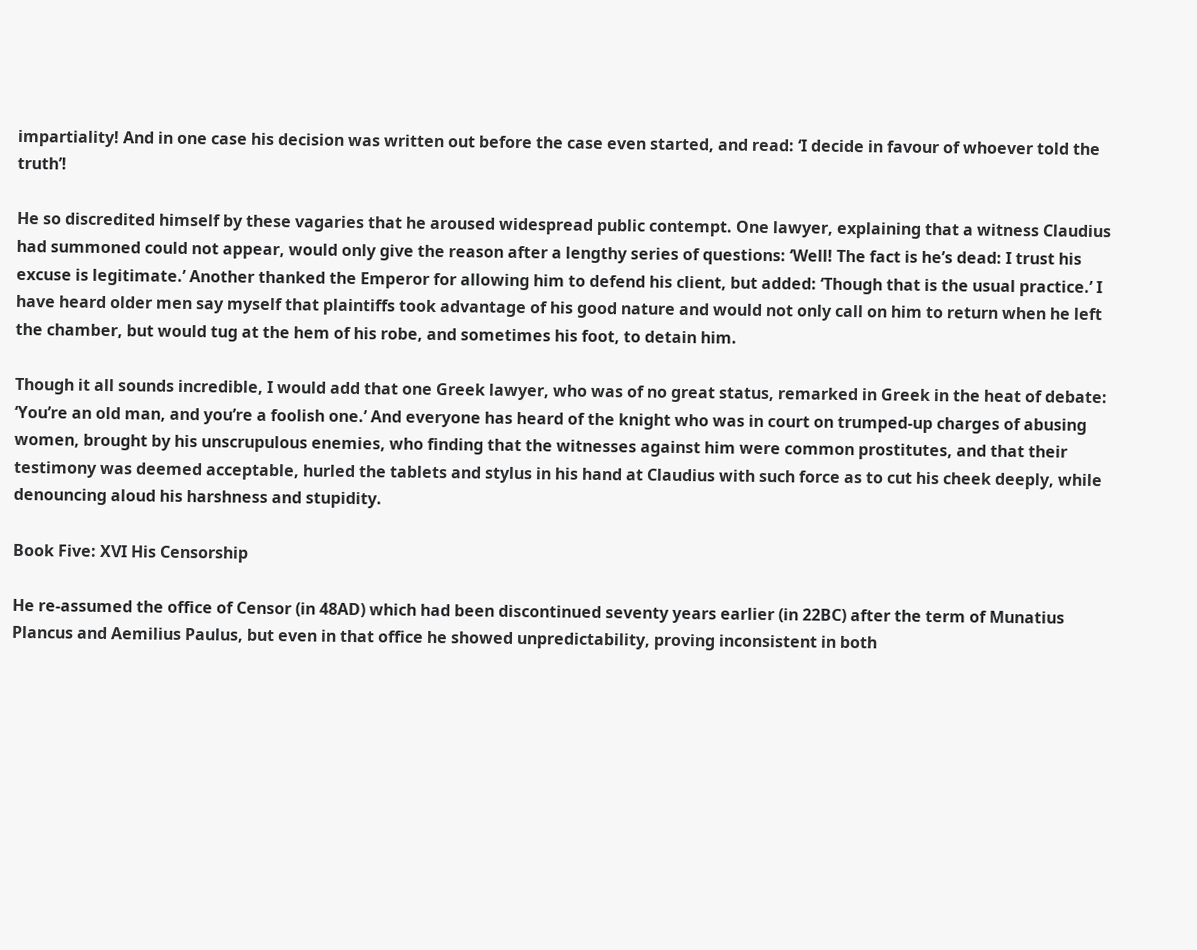impartiality! And in one case his decision was written out before the case even started, and read: ‘I decide in favour of whoever told the truth’!

He so discredited himself by these vagaries that he aroused widespread public contempt. One lawyer, explaining that a witness Claudius had summoned could not appear, would only give the reason after a lengthy series of questions: ‘Well! The fact is he’s dead: I trust his excuse is legitimate.’ Another thanked the Emperor for allowing him to defend his client, but added: ‘Though that is the usual practice.’ I have heard older men say myself that plaintiffs took advantage of his good nature and would not only call on him to return when he left the chamber, but would tug at the hem of his robe, and sometimes his foot, to detain him.

Though it all sounds incredible, I would add that one Greek lawyer, who was of no great status, remarked in Greek in the heat of debate: ‘You’re an old man, and you’re a foolish one.’ And everyone has heard of the knight who was in court on trumped-up charges of abusing women, brought by his unscrupulous enemies, who finding that the witnesses against him were common prostitutes, and that their testimony was deemed acceptable, hurled the tablets and stylus in his hand at Claudius with such force as to cut his cheek deeply, while denouncing aloud his harshness and stupidity.

Book Five: XVI His Censorship

He re-assumed the office of Censor (in 48AD) which had been discontinued seventy years earlier (in 22BC) after the term of Munatius Plancus and Aemilius Paulus, but even in that office he showed unpredictability, proving inconsistent in both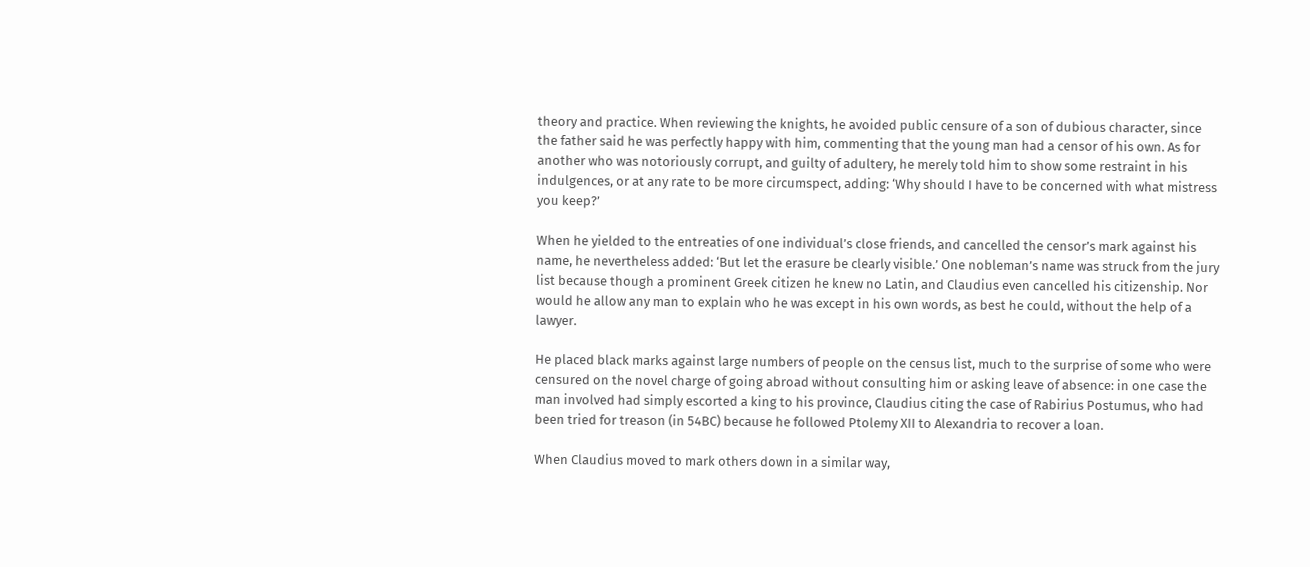theory and practice. When reviewing the knights, he avoided public censure of a son of dubious character, since the father said he was perfectly happy with him, commenting that the young man had a censor of his own. As for another who was notoriously corrupt, and guilty of adultery, he merely told him to show some restraint in his indulgences, or at any rate to be more circumspect, adding: ‘Why should I have to be concerned with what mistress you keep?’

When he yielded to the entreaties of one individual’s close friends, and cancelled the censor’s mark against his name, he nevertheless added: ‘But let the erasure be clearly visible.’ One nobleman’s name was struck from the jury list because though a prominent Greek citizen he knew no Latin, and Claudius even cancelled his citizenship. Nor would he allow any man to explain who he was except in his own words, as best he could, without the help of a lawyer.

He placed black marks against large numbers of people on the census list, much to the surprise of some who were censured on the novel charge of going abroad without consulting him or asking leave of absence: in one case the man involved had simply escorted a king to his province, Claudius citing the case of Rabirius Postumus, who had been tried for treason (in 54BC) because he followed Ptolemy XII to Alexandria to recover a loan.

When Claudius moved to mark others down in a similar way,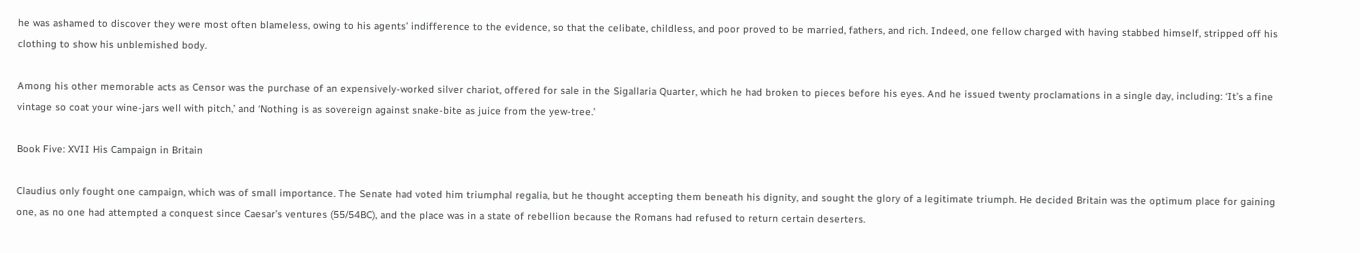he was ashamed to discover they were most often blameless, owing to his agents’ indifference to the evidence, so that the celibate, childless, and poor proved to be married, fathers, and rich. Indeed, one fellow charged with having stabbed himself, stripped off his clothing to show his unblemished body.

Among his other memorable acts as Censor was the purchase of an expensively-worked silver chariot, offered for sale in the Sigallaria Quarter, which he had broken to pieces before his eyes. And he issued twenty proclamations in a single day, including: ‘It’s a fine vintage so coat your wine-jars well with pitch,’ and ‘Nothing is as sovereign against snake-bite as juice from the yew-tree.’

Book Five: XVII His Campaign in Britain

Claudius only fought one campaign, which was of small importance. The Senate had voted him triumphal regalia, but he thought accepting them beneath his dignity, and sought the glory of a legitimate triumph. He decided Britain was the optimum place for gaining one, as no one had attempted a conquest since Caesar’s ventures (55/54BC), and the place was in a state of rebellion because the Romans had refused to return certain deserters.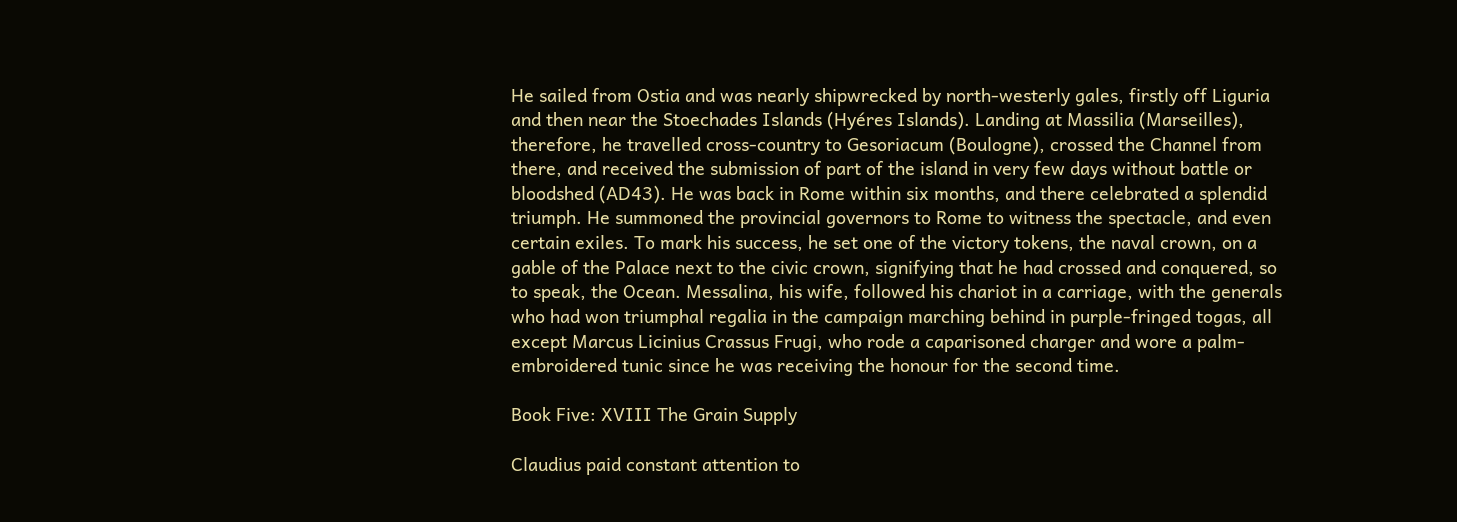He sailed from Ostia and was nearly shipwrecked by north-westerly gales, firstly off Liguria and then near the Stoechades Islands (Hyéres Islands). Landing at Massilia (Marseilles), therefore, he travelled cross-country to Gesoriacum (Boulogne), crossed the Channel from there, and received the submission of part of the island in very few days without battle or bloodshed (AD43). He was back in Rome within six months, and there celebrated a splendid triumph. He summoned the provincial governors to Rome to witness the spectacle, and even certain exiles. To mark his success, he set one of the victory tokens, the naval crown, on a gable of the Palace next to the civic crown, signifying that he had crossed and conquered, so to speak, the Ocean. Messalina, his wife, followed his chariot in a carriage, with the generals who had won triumphal regalia in the campaign marching behind in purple-fringed togas, all except Marcus Licinius Crassus Frugi, who rode a caparisoned charger and wore a palm-embroidered tunic since he was receiving the honour for the second time.

Book Five: XVIII The Grain Supply

Claudius paid constant attention to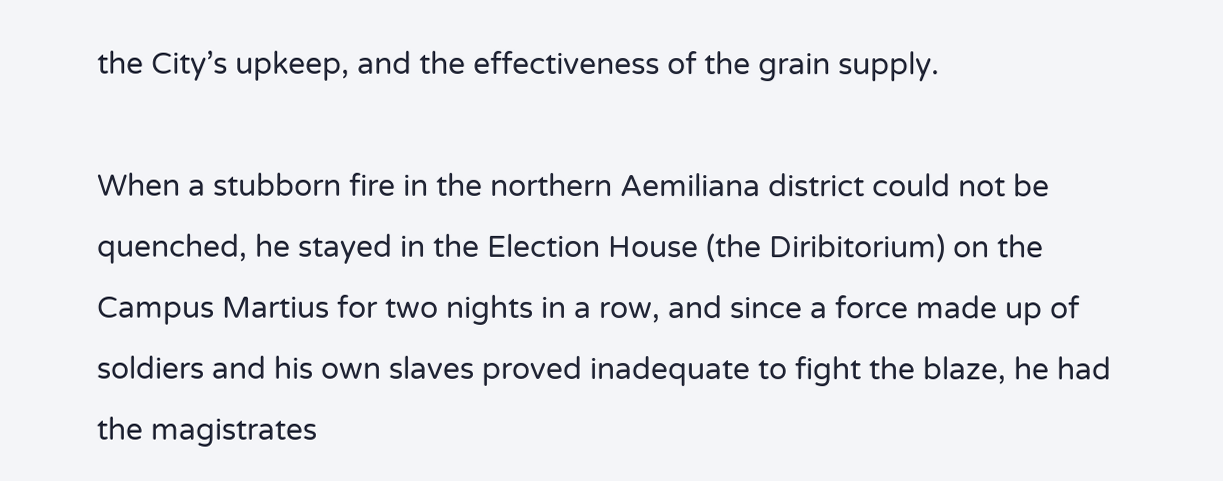the City’s upkeep, and the effectiveness of the grain supply.

When a stubborn fire in the northern Aemiliana district could not be quenched, he stayed in the Election House (the Diribitorium) on the Campus Martius for two nights in a row, and since a force made up of soldiers and his own slaves proved inadequate to fight the blaze, he had the magistrates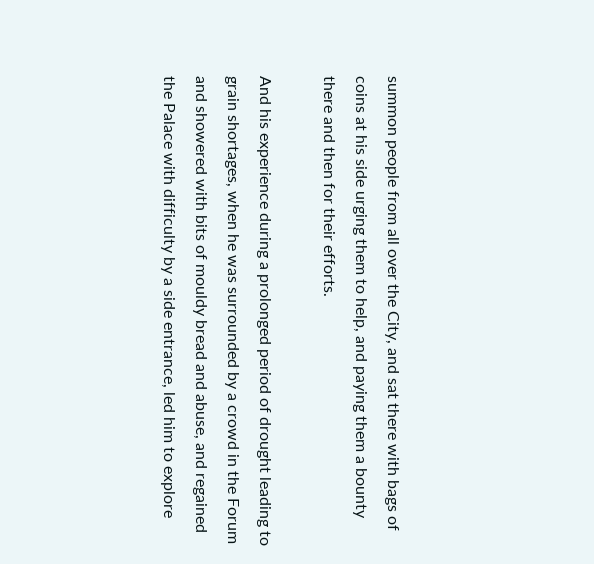summon people from all over the City, and sat there with bags of coins at his side urging them to help, and paying them a bounty there and then for their efforts.

And his experience during a prolonged period of drought leading to grain shortages, when he was surrounded by a crowd in the Forum and showered with bits of mouldy bread and abuse, and regained the Palace with difficulty by a side entrance, led him to explore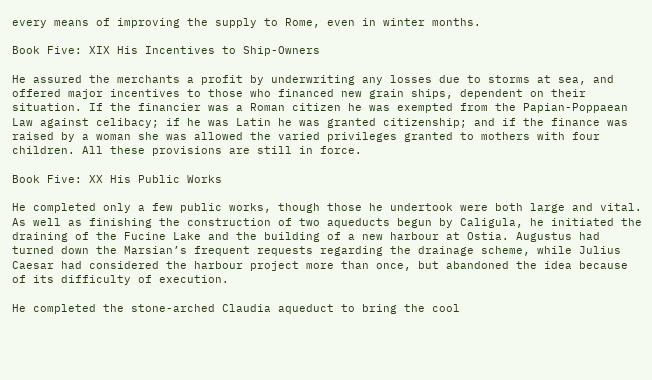every means of improving the supply to Rome, even in winter months.

Book Five: XIX His Incentives to Ship-Owners

He assured the merchants a profit by underwriting any losses due to storms at sea, and offered major incentives to those who financed new grain ships, dependent on their situation. If the financier was a Roman citizen he was exempted from the Papian-Poppaean Law against celibacy; if he was Latin he was granted citizenship; and if the finance was raised by a woman she was allowed the varied privileges granted to mothers with four children. All these provisions are still in force.

Book Five: XX His Public Works

He completed only a few public works, though those he undertook were both large and vital. As well as finishing the construction of two aqueducts begun by Caligula, he initiated the draining of the Fucine Lake and the building of a new harbour at Ostia. Augustus had turned down the Marsian’s frequent requests regarding the drainage scheme, while Julius Caesar had considered the harbour project more than once, but abandoned the idea because of its difficulty of execution.

He completed the stone-arched Claudia aqueduct to bring the cool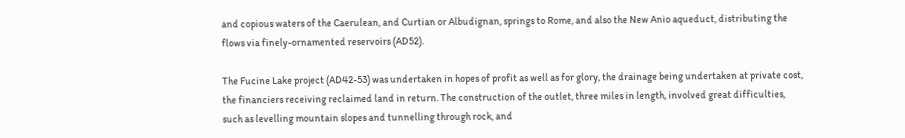and copious waters of the Caerulean, and Curtian or Albudignan, springs to Rome, and also the New Anio aqueduct, distributing the flows via finely-ornamented reservoirs (AD52).

The Fucine Lake project (AD42-53) was undertaken in hopes of profit as well as for glory, the drainage being undertaken at private cost, the financiers receiving reclaimed land in return. The construction of the outlet, three miles in length, involved great difficulties, such as levelling mountain slopes and tunnelling through rock, and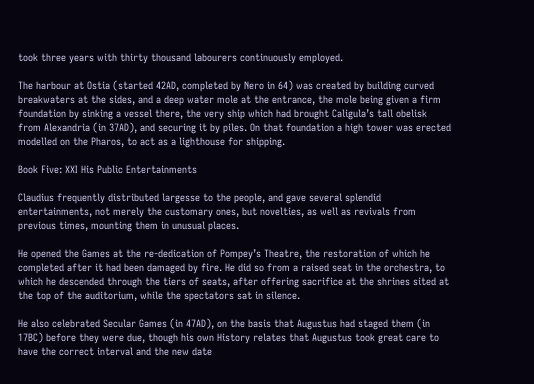took three years with thirty thousand labourers continuously employed.

The harbour at Ostia (started 42AD, completed by Nero in 64) was created by building curved breakwaters at the sides, and a deep water mole at the entrance, the mole being given a firm foundation by sinking a vessel there, the very ship which had brought Caligula’s tall obelisk from Alexandria (in 37AD), and securing it by piles. On that foundation a high tower was erected modelled on the Pharos, to act as a lighthouse for shipping.

Book Five: XXI His Public Entertainments

Claudius frequently distributed largesse to the people, and gave several splendid entertainments, not merely the customary ones, but novelties, as well as revivals from previous times, mounting them in unusual places.

He opened the Games at the re-dedication of Pompey’s Theatre, the restoration of which he completed after it had been damaged by fire. He did so from a raised seat in the orchestra, to which he descended through the tiers of seats, after offering sacrifice at the shrines sited at the top of the auditorium, while the spectators sat in silence.

He also celebrated Secular Games (in 47AD), on the basis that Augustus had staged them (in 17BC) before they were due, though his own History relates that Augustus took great care to have the correct interval and the new date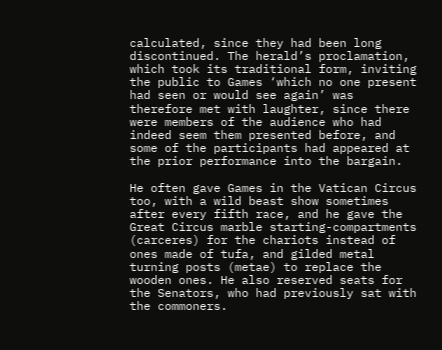calculated, since they had been long discontinued. The herald’s proclamation, which took its traditional form, inviting the public to Games ‘which no one present had seen or would see again’ was therefore met with laughter, since there were members of the audience who had indeed seem them presented before, and some of the participants had appeared at the prior performance into the bargain.

He often gave Games in the Vatican Circus too, with a wild beast show sometimes after every fifth race, and he gave the Great Circus marble starting-compartments (carceres) for the chariots instead of ones made of tufa, and gilded metal turning posts (metae) to replace the wooden ones. He also reserved seats for the Senators, who had previously sat with the commoners.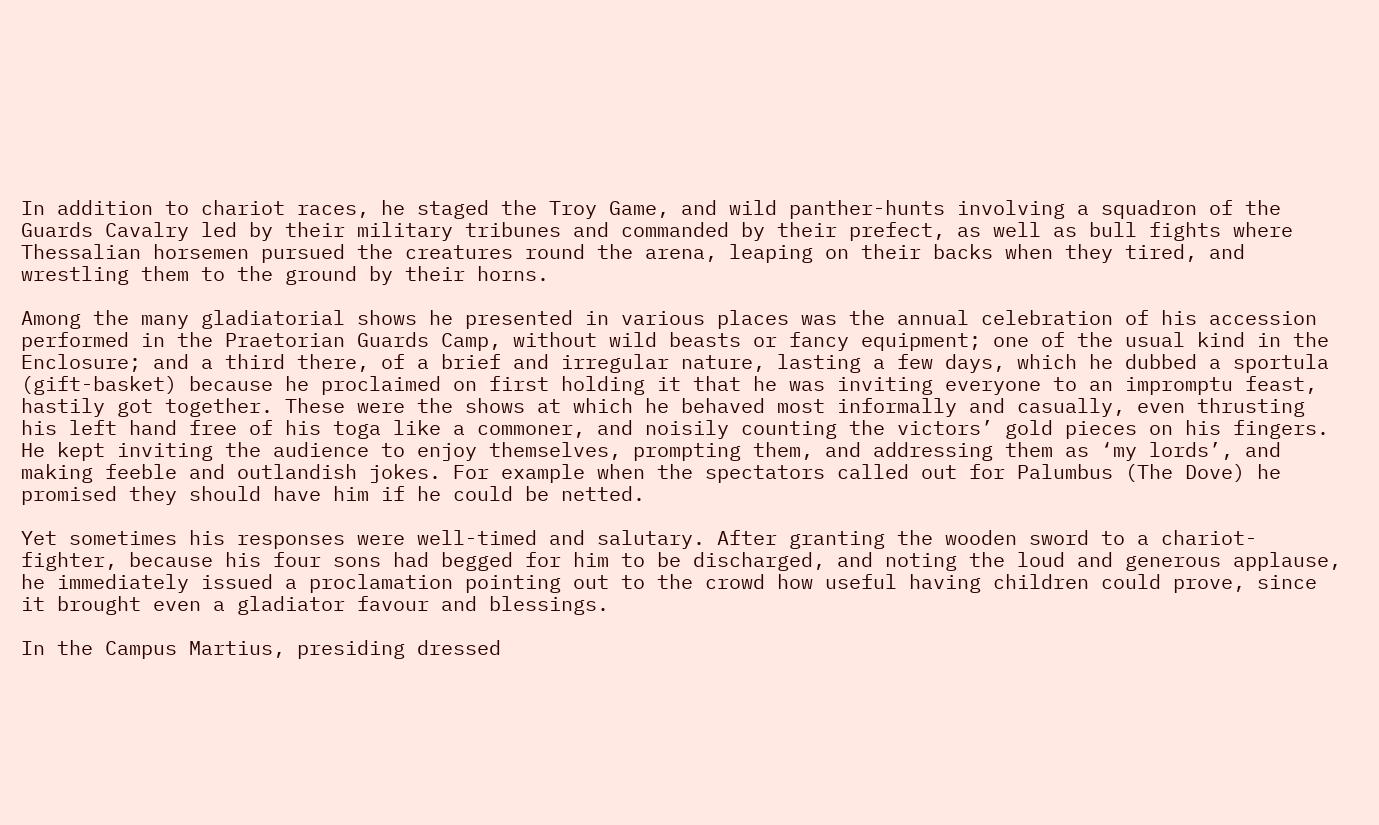In addition to chariot races, he staged the Troy Game, and wild panther-hunts involving a squadron of the Guards Cavalry led by their military tribunes and commanded by their prefect, as well as bull fights where Thessalian horsemen pursued the creatures round the arena, leaping on their backs when they tired, and wrestling them to the ground by their horns.

Among the many gladiatorial shows he presented in various places was the annual celebration of his accession performed in the Praetorian Guards Camp, without wild beasts or fancy equipment; one of the usual kind in the Enclosure; and a third there, of a brief and irregular nature, lasting a few days, which he dubbed a sportula (gift-basket) because he proclaimed on first holding it that he was inviting everyone to an impromptu feast, hastily got together. These were the shows at which he behaved most informally and casually, even thrusting his left hand free of his toga like a commoner, and noisily counting the victors’ gold pieces on his fingers. He kept inviting the audience to enjoy themselves, prompting them, and addressing them as ‘my lords’, and making feeble and outlandish jokes. For example when the spectators called out for Palumbus (The Dove) he promised they should have him if he could be netted.

Yet sometimes his responses were well-timed and salutary. After granting the wooden sword to a chariot-fighter, because his four sons had begged for him to be discharged, and noting the loud and generous applause, he immediately issued a proclamation pointing out to the crowd how useful having children could prove, since it brought even a gladiator favour and blessings.

In the Campus Martius, presiding dressed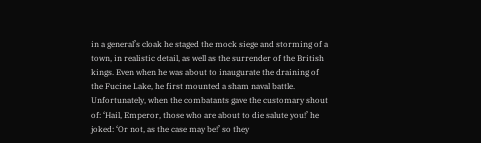in a general’s cloak he staged the mock siege and storming of a town, in realistic detail, as well as the surrender of the British kings. Even when he was about to inaugurate the draining of the Fucine Lake, he first mounted a sham naval battle. Unfortunately, when the combatants gave the customary shout of: ‘Hail, Emperor, those who are about to die salute you!’ he joked: ‘Or not, as the case may be!’ so they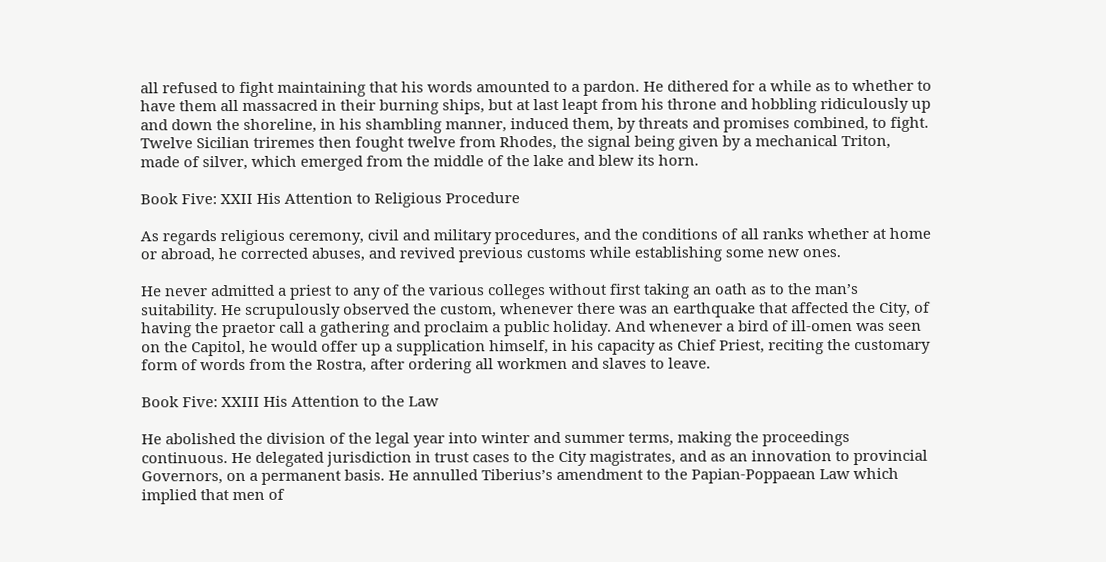all refused to fight maintaining that his words amounted to a pardon. He dithered for a while as to whether to have them all massacred in their burning ships, but at last leapt from his throne and hobbling ridiculously up and down the shoreline, in his shambling manner, induced them, by threats and promises combined, to fight. Twelve Sicilian triremes then fought twelve from Rhodes, the signal being given by a mechanical Triton, made of silver, which emerged from the middle of the lake and blew its horn.

Book Five: XXII His Attention to Religious Procedure

As regards religious ceremony, civil and military procedures, and the conditions of all ranks whether at home or abroad, he corrected abuses, and revived previous customs while establishing some new ones.

He never admitted a priest to any of the various colleges without first taking an oath as to the man’s suitability. He scrupulously observed the custom, whenever there was an earthquake that affected the City, of having the praetor call a gathering and proclaim a public holiday. And whenever a bird of ill-omen was seen on the Capitol, he would offer up a supplication himself, in his capacity as Chief Priest, reciting the customary form of words from the Rostra, after ordering all workmen and slaves to leave.

Book Five: XXIII His Attention to the Law

He abolished the division of the legal year into winter and summer terms, making the proceedings continuous. He delegated jurisdiction in trust cases to the City magistrates, and as an innovation to provincial Governors, on a permanent basis. He annulled Tiberius’s amendment to the Papian-Poppaean Law which implied that men of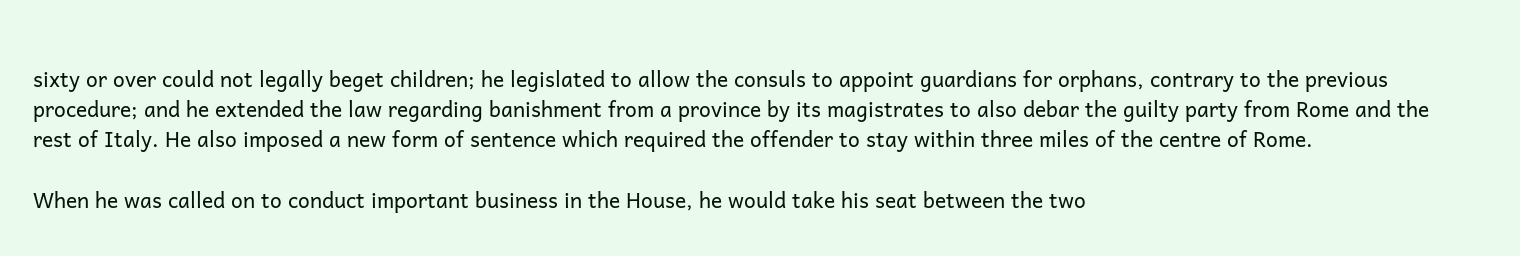sixty or over could not legally beget children; he legislated to allow the consuls to appoint guardians for orphans, contrary to the previous procedure; and he extended the law regarding banishment from a province by its magistrates to also debar the guilty party from Rome and the rest of Italy. He also imposed a new form of sentence which required the offender to stay within three miles of the centre of Rome.

When he was called on to conduct important business in the House, he would take his seat between the two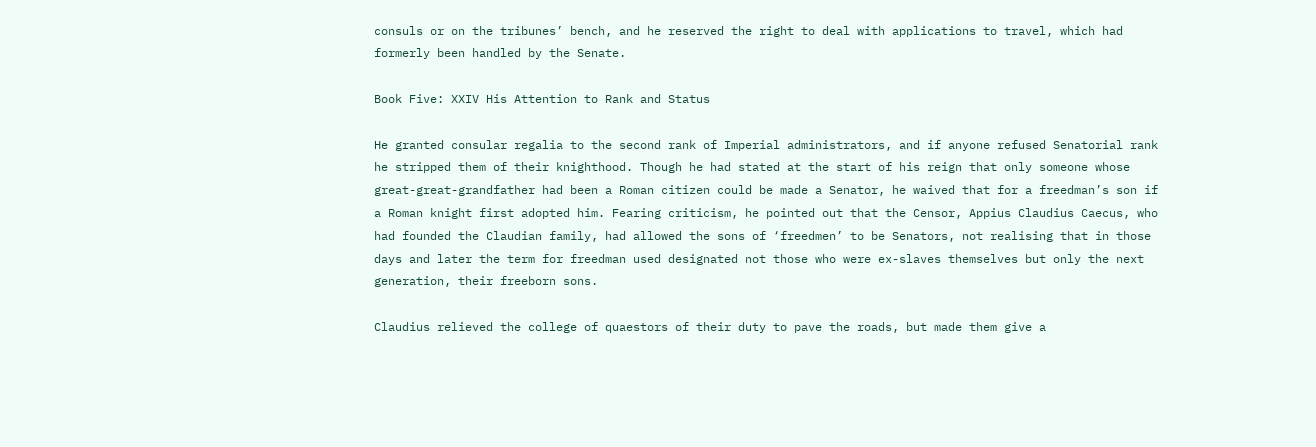consuls or on the tribunes’ bench, and he reserved the right to deal with applications to travel, which had formerly been handled by the Senate.

Book Five: XXIV His Attention to Rank and Status

He granted consular regalia to the second rank of Imperial administrators, and if anyone refused Senatorial rank he stripped them of their knighthood. Though he had stated at the start of his reign that only someone whose great-great-grandfather had been a Roman citizen could be made a Senator, he waived that for a freedman’s son if a Roman knight first adopted him. Fearing criticism, he pointed out that the Censor, Appius Claudius Caecus, who had founded the Claudian family, had allowed the sons of ‘freedmen’ to be Senators, not realising that in those days and later the term for freedman used designated not those who were ex-slaves themselves but only the next generation, their freeborn sons.

Claudius relieved the college of quaestors of their duty to pave the roads, but made them give a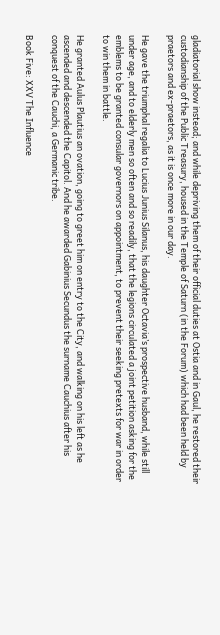gladiatorial show instead; and while depriving them of their official duties at Ostia and in Gaul, he restored their custodianship of the Public Treasury, housed in the Temple of Saturn (in the Forum) which had been held by praetors and ex-praetors, as it is once more in our day.

He gave the triumphal regalia to Lucius Junius Silanus, his daughter Octavia’s prospective husband, while still under age, and to elderly men so often and so readily, that the legions circulated a joint petition asking for the emblems to be granted consular governors on appointment, to prevent their seeking pretexts for war in order to win them in battle.

He granted Aulus Plautius an ovation, going to greet him on entry to the City, and walking on his left as he ascended and descended the Capitol. And he awarded Gabinius Secundus the surname Cauchius after his conquest of the Cauchi, a Germanic tribe.

Book Five: XXV The Influence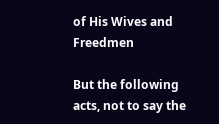of His Wives and Freedmen

But the following acts, not to say the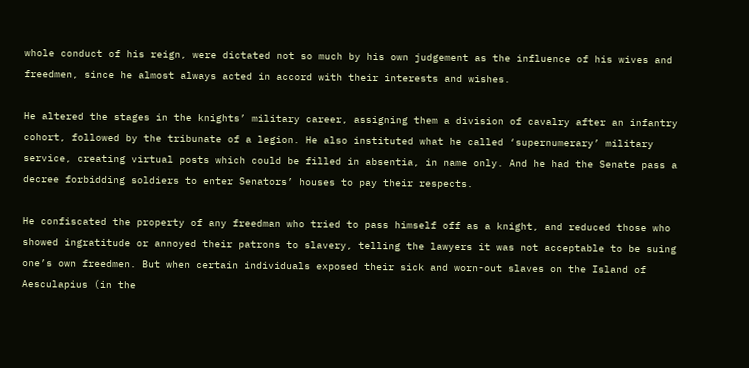whole conduct of his reign, were dictated not so much by his own judgement as the influence of his wives and freedmen, since he almost always acted in accord with their interests and wishes.

He altered the stages in the knights’ military career, assigning them a division of cavalry after an infantry cohort, followed by the tribunate of a legion. He also instituted what he called ‘supernumerary’ military service, creating virtual posts which could be filled in absentia, in name only. And he had the Senate pass a decree forbidding soldiers to enter Senators’ houses to pay their respects.

He confiscated the property of any freedman who tried to pass himself off as a knight, and reduced those who showed ingratitude or annoyed their patrons to slavery, telling the lawyers it was not acceptable to be suing one’s own freedmen. But when certain individuals exposed their sick and worn-out slaves on the Island of Aesculapius (in the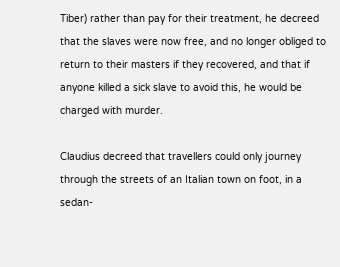Tiber) rather than pay for their treatment, he decreed that the slaves were now free, and no longer obliged to return to their masters if they recovered, and that if anyone killed a sick slave to avoid this, he would be charged with murder.

Claudius decreed that travellers could only journey through the streets of an Italian town on foot, in a sedan-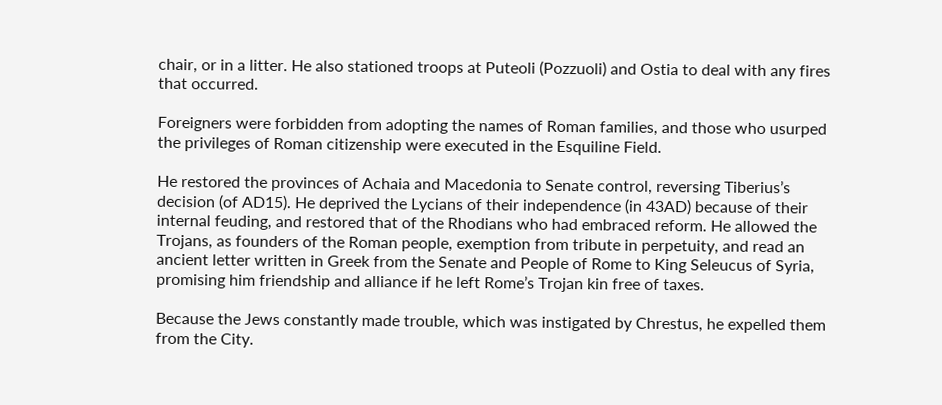chair, or in a litter. He also stationed troops at Puteoli (Pozzuoli) and Ostia to deal with any fires that occurred.

Foreigners were forbidden from adopting the names of Roman families, and those who usurped the privileges of Roman citizenship were executed in the Esquiline Field.

He restored the provinces of Achaia and Macedonia to Senate control, reversing Tiberius’s decision (of AD15). He deprived the Lycians of their independence (in 43AD) because of their internal feuding, and restored that of the Rhodians who had embraced reform. He allowed the Trojans, as founders of the Roman people, exemption from tribute in perpetuity, and read an ancient letter written in Greek from the Senate and People of Rome to King Seleucus of Syria, promising him friendship and alliance if he left Rome’s Trojan kin free of taxes.

Because the Jews constantly made trouble, which was instigated by Chrestus, he expelled them from the City.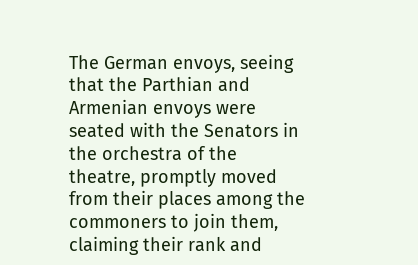The German envoys, seeing that the Parthian and Armenian envoys were seated with the Senators in the orchestra of the theatre, promptly moved from their places among the commoners to join them, claiming their rank and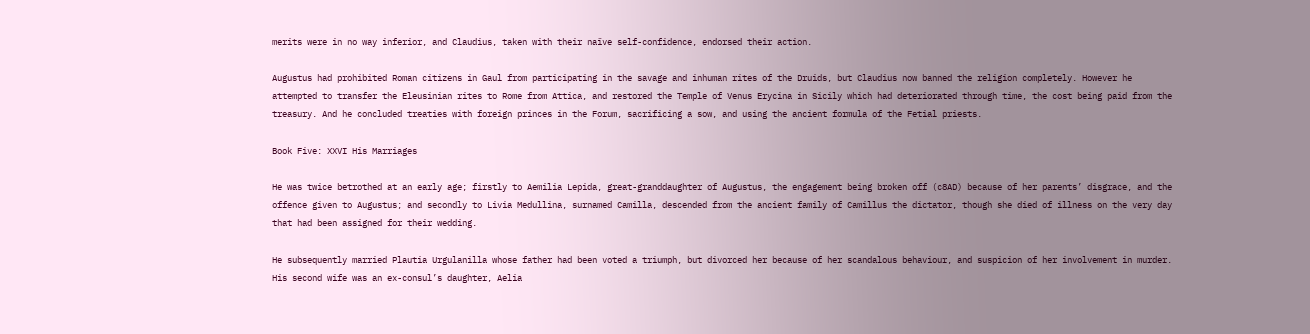merits were in no way inferior, and Claudius, taken with their naïve self-confidence, endorsed their action.

Augustus had prohibited Roman citizens in Gaul from participating in the savage and inhuman rites of the Druids, but Claudius now banned the religion completely. However he attempted to transfer the Eleusinian rites to Rome from Attica, and restored the Temple of Venus Erycina in Sicily which had deteriorated through time, the cost being paid from the treasury. And he concluded treaties with foreign princes in the Forum, sacrificing a sow, and using the ancient formula of the Fetial priests.

Book Five: XXVI His Marriages

He was twice betrothed at an early age; firstly to Aemilia Lepida, great-granddaughter of Augustus, the engagement being broken off (c8AD) because of her parents’ disgrace, and the offence given to Augustus; and secondly to Livia Medullina, surnamed Camilla, descended from the ancient family of Camillus the dictator, though she died of illness on the very day that had been assigned for their wedding.

He subsequently married Plautia Urgulanilla whose father had been voted a triumph, but divorced her because of her scandalous behaviour, and suspicion of her involvement in murder. His second wife was an ex-consul’s daughter, Aelia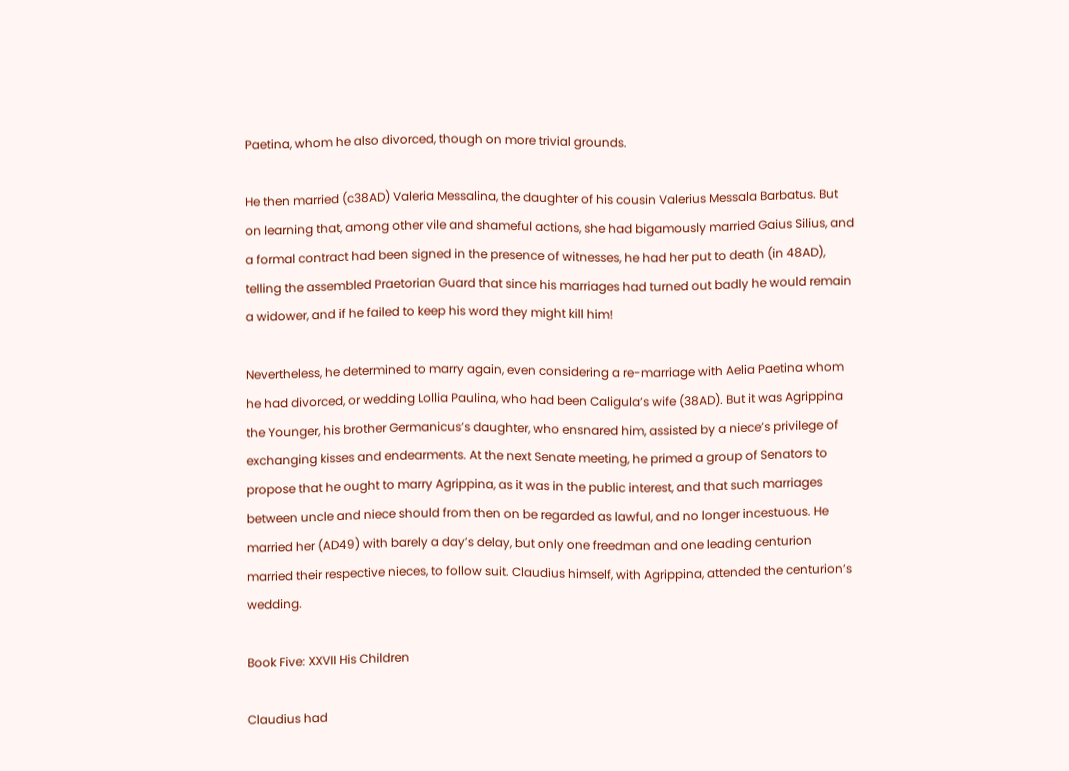Paetina, whom he also divorced, though on more trivial grounds.

He then married (c38AD) Valeria Messalina, the daughter of his cousin Valerius Messala Barbatus. But on learning that, among other vile and shameful actions, she had bigamously married Gaius Silius, and a formal contract had been signed in the presence of witnesses, he had her put to death (in 48AD), telling the assembled Praetorian Guard that since his marriages had turned out badly he would remain a widower, and if he failed to keep his word they might kill him!

Nevertheless, he determined to marry again, even considering a re-marriage with Aelia Paetina whom he had divorced, or wedding Lollia Paulina, who had been Caligula’s wife (38AD). But it was Agrippina the Younger, his brother Germanicus’s daughter, who ensnared him, assisted by a niece’s privilege of exchanging kisses and endearments. At the next Senate meeting, he primed a group of Senators to propose that he ought to marry Agrippina, as it was in the public interest, and that such marriages between uncle and niece should from then on be regarded as lawful, and no longer incestuous. He married her (AD49) with barely a day’s delay, but only one freedman and one leading centurion married their respective nieces, to follow suit. Claudius himself, with Agrippina, attended the centurion’s wedding.

Book Five: XXVII His Children

Claudius had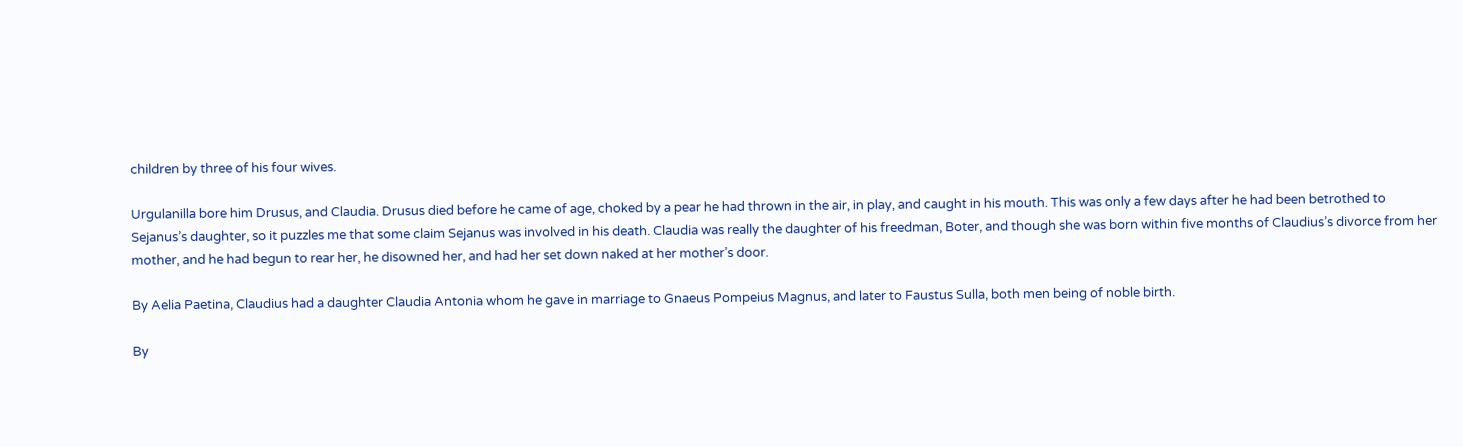children by three of his four wives.

Urgulanilla bore him Drusus, and Claudia. Drusus died before he came of age, choked by a pear he had thrown in the air, in play, and caught in his mouth. This was only a few days after he had been betrothed to Sejanus’s daughter, so it puzzles me that some claim Sejanus was involved in his death. Claudia was really the daughter of his freedman, Boter, and though she was born within five months of Claudius’s divorce from her mother, and he had begun to rear her, he disowned her, and had her set down naked at her mother’s door.

By Aelia Paetina, Claudius had a daughter Claudia Antonia whom he gave in marriage to Gnaeus Pompeius Magnus, and later to Faustus Sulla, both men being of noble birth.

By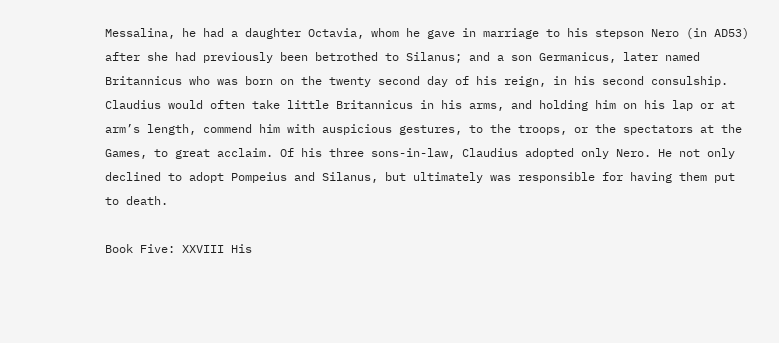Messalina, he had a daughter Octavia, whom he gave in marriage to his stepson Nero (in AD53) after she had previously been betrothed to Silanus; and a son Germanicus, later named Britannicus who was born on the twenty second day of his reign, in his second consulship. Claudius would often take little Britannicus in his arms, and holding him on his lap or at arm’s length, commend him with auspicious gestures, to the troops, or the spectators at the Games, to great acclaim. Of his three sons-in-law, Claudius adopted only Nero. He not only declined to adopt Pompeius and Silanus, but ultimately was responsible for having them put to death.

Book Five: XXVIII His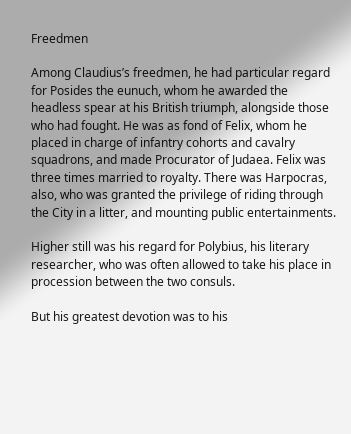Freedmen

Among Claudius’s freedmen, he had particular regard for Posides the eunuch, whom he awarded the headless spear at his British triumph, alongside those who had fought. He was as fond of Felix, whom he placed in charge of infantry cohorts and cavalry squadrons, and made Procurator of Judaea. Felix was three times married to royalty. There was Harpocras, also, who was granted the privilege of riding through the City in a litter, and mounting public entertainments.

Higher still was his regard for Polybius, his literary researcher, who was often allowed to take his place in procession between the two consuls.

But his greatest devotion was to his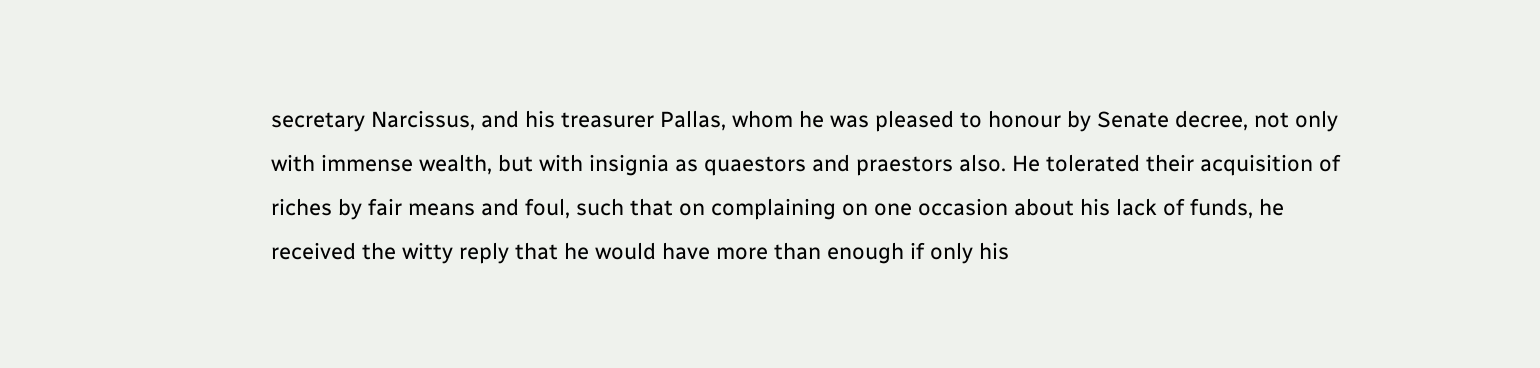secretary Narcissus, and his treasurer Pallas, whom he was pleased to honour by Senate decree, not only with immense wealth, but with insignia as quaestors and praestors also. He tolerated their acquisition of riches by fair means and foul, such that on complaining on one occasion about his lack of funds, he received the witty reply that he would have more than enough if only his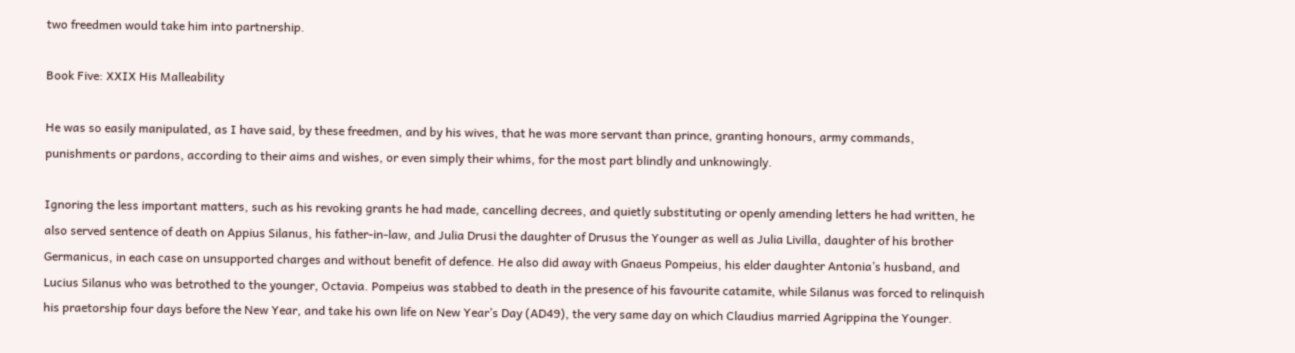two freedmen would take him into partnership.

Book Five: XXIX His Malleability

He was so easily manipulated, as I have said, by these freedmen, and by his wives, that he was more servant than prince, granting honours, army commands, punishments or pardons, according to their aims and wishes, or even simply their whims, for the most part blindly and unknowingly.

Ignoring the less important matters, such as his revoking grants he had made, cancelling decrees, and quietly substituting or openly amending letters he had written, he also served sentence of death on Appius Silanus, his father-in-law, and Julia Drusi the daughter of Drusus the Younger as well as Julia Livilla, daughter of his brother Germanicus, in each case on unsupported charges and without benefit of defence. He also did away with Gnaeus Pompeius, his elder daughter Antonia’s husband, and Lucius Silanus who was betrothed to the younger, Octavia. Pompeius was stabbed to death in the presence of his favourite catamite, while Silanus was forced to relinquish his praetorship four days before the New Year, and take his own life on New Year’s Day (AD49), the very same day on which Claudius married Agrippina the Younger.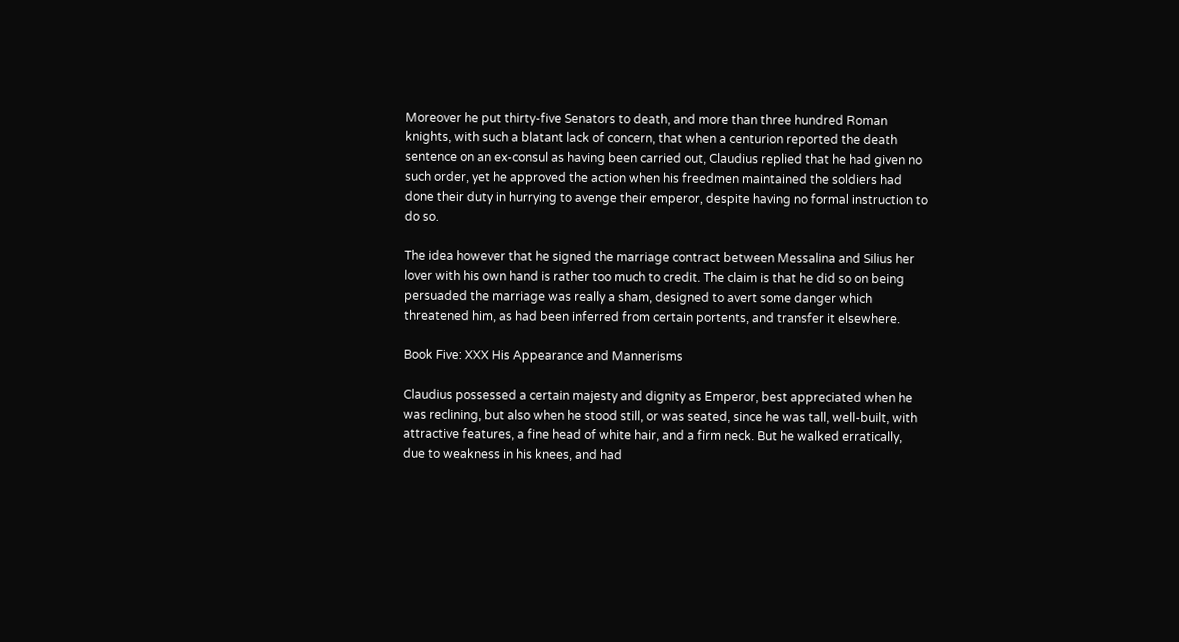Moreover he put thirty-five Senators to death, and more than three hundred Roman knights, with such a blatant lack of concern, that when a centurion reported the death sentence on an ex-consul as having been carried out, Claudius replied that he had given no such order, yet he approved the action when his freedmen maintained the soldiers had done their duty in hurrying to avenge their emperor, despite having no formal instruction to do so.

The idea however that he signed the marriage contract between Messalina and Silius her lover with his own hand is rather too much to credit. The claim is that he did so on being persuaded the marriage was really a sham, designed to avert some danger which threatened him, as had been inferred from certain portents, and transfer it elsewhere.

Book Five: XXX His Appearance and Mannerisms

Claudius possessed a certain majesty and dignity as Emperor, best appreciated when he was reclining, but also when he stood still, or was seated, since he was tall, well-built, with attractive features, a fine head of white hair, and a firm neck. But he walked erratically, due to weakness in his knees, and had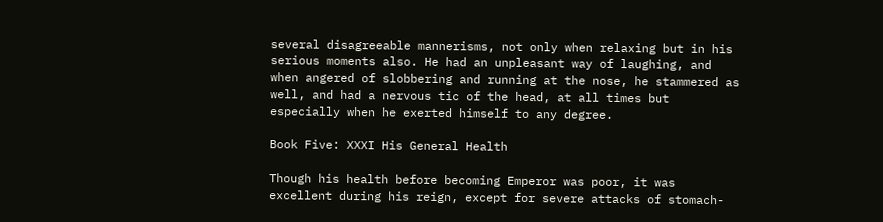several disagreeable mannerisms, not only when relaxing but in his serious moments also. He had an unpleasant way of laughing, and when angered of slobbering and running at the nose, he stammered as well, and had a nervous tic of the head, at all times but especially when he exerted himself to any degree.

Book Five: XXXI His General Health

Though his health before becoming Emperor was poor, it was excellent during his reign, except for severe attacks of stomach-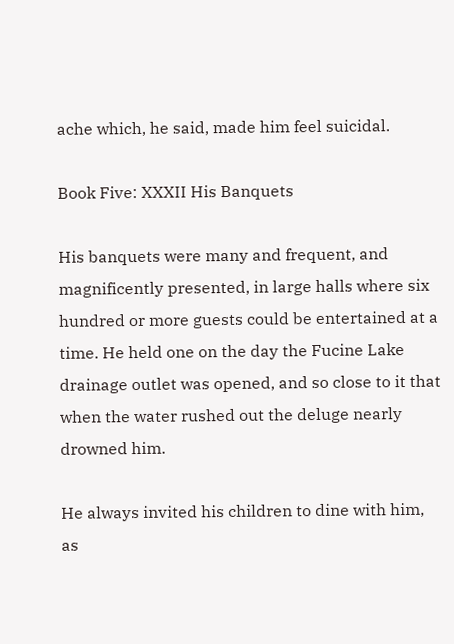ache which, he said, made him feel suicidal.

Book Five: XXXII His Banquets

His banquets were many and frequent, and magnificently presented, in large halls where six hundred or more guests could be entertained at a time. He held one on the day the Fucine Lake drainage outlet was opened, and so close to it that when the water rushed out the deluge nearly drowned him.

He always invited his children to dine with him, as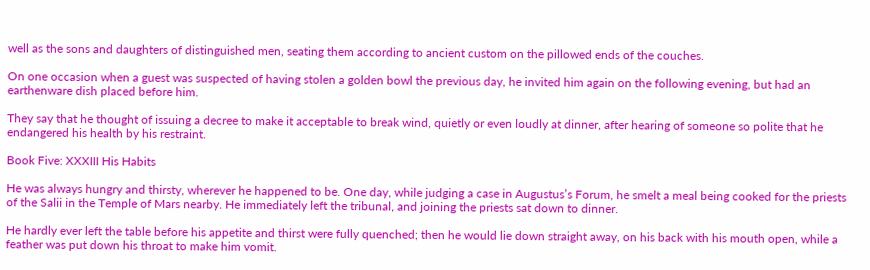well as the sons and daughters of distinguished men, seating them according to ancient custom on the pillowed ends of the couches.

On one occasion when a guest was suspected of having stolen a golden bowl the previous day, he invited him again on the following evening, but had an earthenware dish placed before him.

They say that he thought of issuing a decree to make it acceptable to break wind, quietly or even loudly at dinner, after hearing of someone so polite that he endangered his health by his restraint.

Book Five: XXXIII His Habits

He was always hungry and thirsty, wherever he happened to be. One day, while judging a case in Augustus’s Forum, he smelt a meal being cooked for the priests of the Salii in the Temple of Mars nearby. He immediately left the tribunal, and joining the priests sat down to dinner.

He hardly ever left the table before his appetite and thirst were fully quenched; then he would lie down straight away, on his back with his mouth open, while a feather was put down his throat to make him vomit.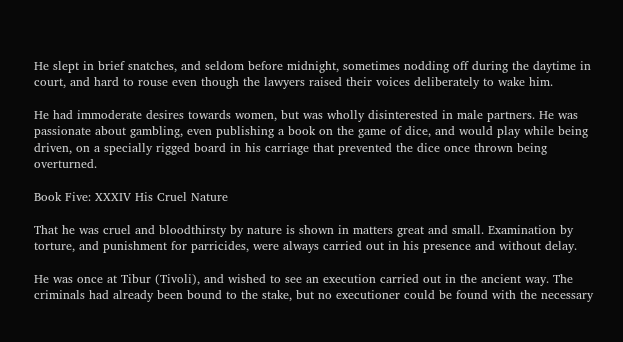He slept in brief snatches, and seldom before midnight, sometimes nodding off during the daytime in court, and hard to rouse even though the lawyers raised their voices deliberately to wake him.

He had immoderate desires towards women, but was wholly disinterested in male partners. He was passionate about gambling, even publishing a book on the game of dice, and would play while being driven, on a specially rigged board in his carriage that prevented the dice once thrown being overturned.

Book Five: XXXIV His Cruel Nature

That he was cruel and bloodthirsty by nature is shown in matters great and small. Examination by torture, and punishment for parricides, were always carried out in his presence and without delay.

He was once at Tibur (Tivoli), and wished to see an execution carried out in the ancient way. The criminals had already been bound to the stake, but no executioner could be found with the necessary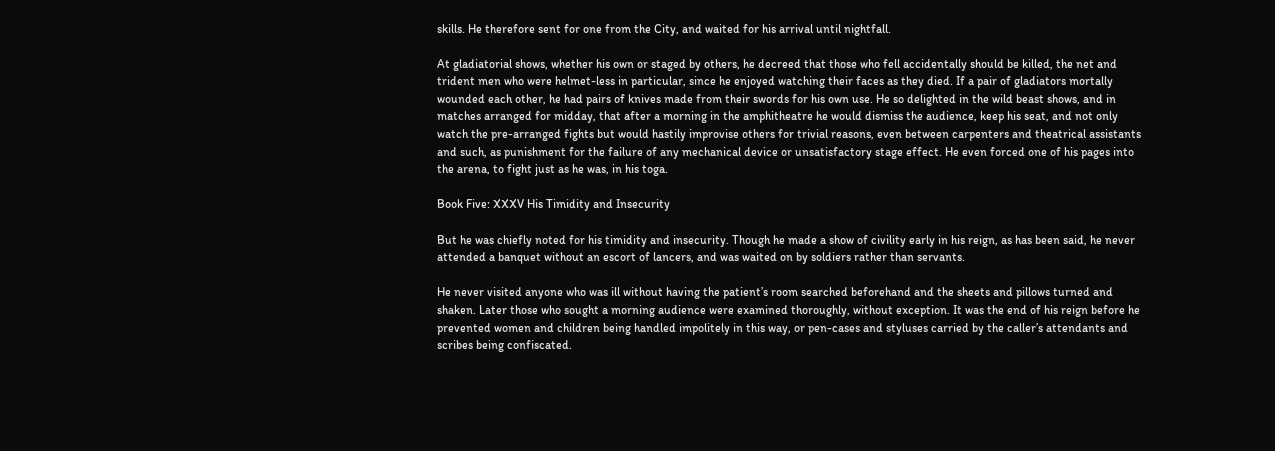skills. He therefore sent for one from the City, and waited for his arrival until nightfall.

At gladiatorial shows, whether his own or staged by others, he decreed that those who fell accidentally should be killed, the net and trident men who were helmet-less in particular, since he enjoyed watching their faces as they died. If a pair of gladiators mortally wounded each other, he had pairs of knives made from their swords for his own use. He so delighted in the wild beast shows, and in matches arranged for midday, that after a morning in the amphitheatre he would dismiss the audience, keep his seat, and not only watch the pre-arranged fights but would hastily improvise others for trivial reasons, even between carpenters and theatrical assistants and such, as punishment for the failure of any mechanical device or unsatisfactory stage effect. He even forced one of his pages into the arena, to fight just as he was, in his toga.

Book Five: XXXV His Timidity and Insecurity

But he was chiefly noted for his timidity and insecurity. Though he made a show of civility early in his reign, as has been said, he never attended a banquet without an escort of lancers, and was waited on by soldiers rather than servants.

He never visited anyone who was ill without having the patient’s room searched beforehand and the sheets and pillows turned and shaken. Later those who sought a morning audience were examined thoroughly, without exception. It was the end of his reign before he prevented women and children being handled impolitely in this way, or pen-cases and styluses carried by the caller’s attendants and scribes being confiscated.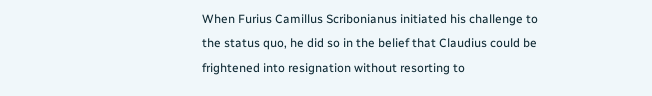When Furius Camillus Scribonianus initiated his challenge to the status quo, he did so in the belief that Claudius could be frightened into resignation without resorting to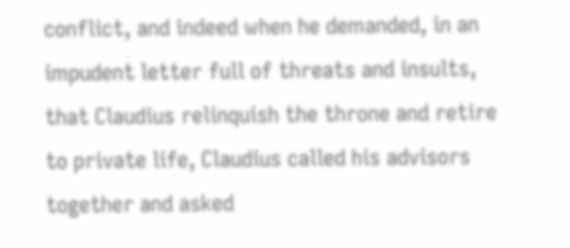conflict, and indeed when he demanded, in an impudent letter full of threats and insults, that Claudius relinquish the throne and retire to private life, Claudius called his advisors together and asked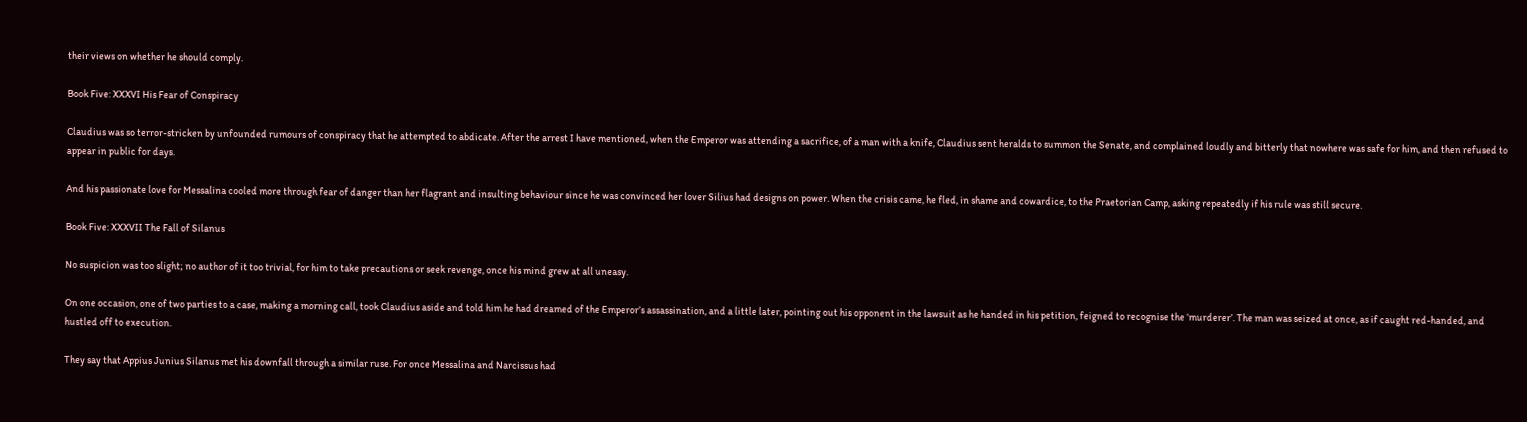their views on whether he should comply.

Book Five: XXXVI His Fear of Conspiracy

Claudius was so terror-stricken by unfounded rumours of conspiracy that he attempted to abdicate. After the arrest I have mentioned, when the Emperor was attending a sacrifice, of a man with a knife, Claudius sent heralds to summon the Senate, and complained loudly and bitterly that nowhere was safe for him, and then refused to appear in public for days.

And his passionate love for Messalina cooled more through fear of danger than her flagrant and insulting behaviour since he was convinced her lover Silius had designs on power. When the crisis came, he fled, in shame and cowardice, to the Praetorian Camp, asking repeatedly if his rule was still secure.

Book Five: XXXVII The Fall of Silanus

No suspicion was too slight; no author of it too trivial, for him to take precautions or seek revenge, once his mind grew at all uneasy.

On one occasion, one of two parties to a case, making a morning call, took Claudius aside and told him he had dreamed of the Emperor’s assassination, and a little later, pointing out his opponent in the lawsuit as he handed in his petition, feigned to recognise the ‘murderer’. The man was seized at once, as if caught red-handed, and hustled off to execution.

They say that Appius Junius Silanus met his downfall through a similar ruse. For once Messalina and Narcissus had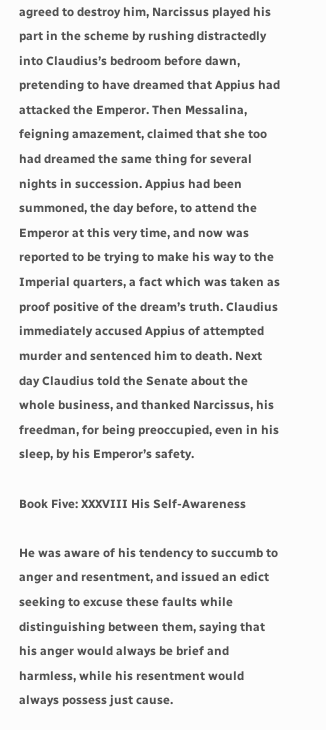agreed to destroy him, Narcissus played his part in the scheme by rushing distractedly into Claudius’s bedroom before dawn, pretending to have dreamed that Appius had attacked the Emperor. Then Messalina, feigning amazement, claimed that she too had dreamed the same thing for several nights in succession. Appius had been summoned, the day before, to attend the Emperor at this very time, and now was reported to be trying to make his way to the Imperial quarters, a fact which was taken as proof positive of the dream’s truth. Claudius immediately accused Appius of attempted murder and sentenced him to death. Next day Claudius told the Senate about the whole business, and thanked Narcissus, his freedman, for being preoccupied, even in his sleep, by his Emperor’s safety.

Book Five: XXXVIII His Self-Awareness

He was aware of his tendency to succumb to anger and resentment, and issued an edict seeking to excuse these faults while distinguishing between them, saying that his anger would always be brief and harmless, while his resentment would always possess just cause.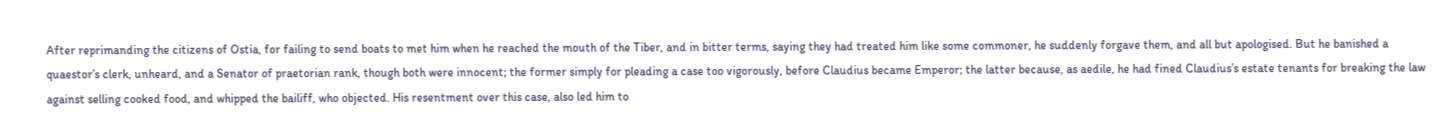After reprimanding the citizens of Ostia, for failing to send boats to met him when he reached the mouth of the Tiber, and in bitter terms, saying they had treated him like some commoner, he suddenly forgave them, and all but apologised. But he banished a quaestor’s clerk, unheard, and a Senator of praetorian rank, though both were innocent; the former simply for pleading a case too vigorously, before Claudius became Emperor; the latter because, as aedile, he had fined Claudius’s estate tenants for breaking the law against selling cooked food, and whipped the bailiff, who objected. His resentment over this case, also led him to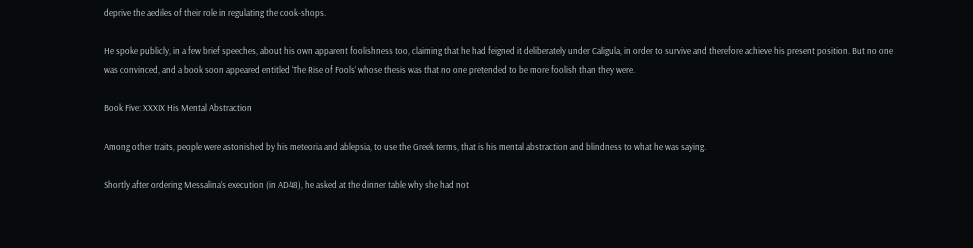deprive the aediles of their role in regulating the cook-shops.

He spoke publicly, in a few brief speeches, about his own apparent foolishness too, claiming that he had feigned it deliberately under Caligula, in order to survive and therefore achieve his present position. But no one was convinced, and a book soon appeared entitled ‘The Rise of Fools’ whose thesis was that no one pretended to be more foolish than they were.

Book Five: XXXIX His Mental Abstraction

Among other traits, people were astonished by his meteoria and ablepsia, to use the Greek terms, that is his mental abstraction and blindness to what he was saying.

Shortly after ordering Messalina’s execution (in AD48), he asked at the dinner table why she had not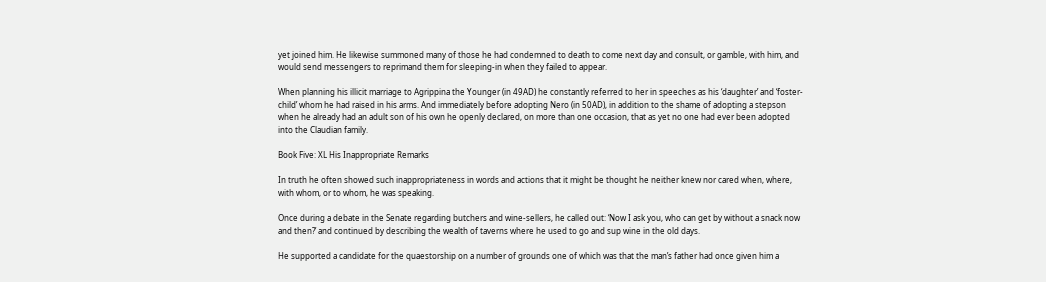yet joined him. He likewise summoned many of those he had condemned to death to come next day and consult, or gamble, with him, and would send messengers to reprimand them for sleeping-in when they failed to appear.

When planning his illicit marriage to Agrippina the Younger (in 49AD) he constantly referred to her in speeches as his ‘daughter’ and ‘foster-child’ whom he had raised in his arms. And immediately before adopting Nero (in 50AD), in addition to the shame of adopting a stepson when he already had an adult son of his own he openly declared, on more than one occasion, that as yet no one had ever been adopted into the Claudian family.

Book Five: XL His Inappropriate Remarks

In truth he often showed such inappropriateness in words and actions that it might be thought he neither knew nor cared when, where, with whom, or to whom, he was speaking.

Once during a debate in the Senate regarding butchers and wine-sellers, he called out: ‘Now I ask you, who can get by without a snack now and then?’ and continued by describing the wealth of taverns where he used to go and sup wine in the old days.

He supported a candidate for the quaestorship on a number of grounds one of which was that the man’s father had once given him a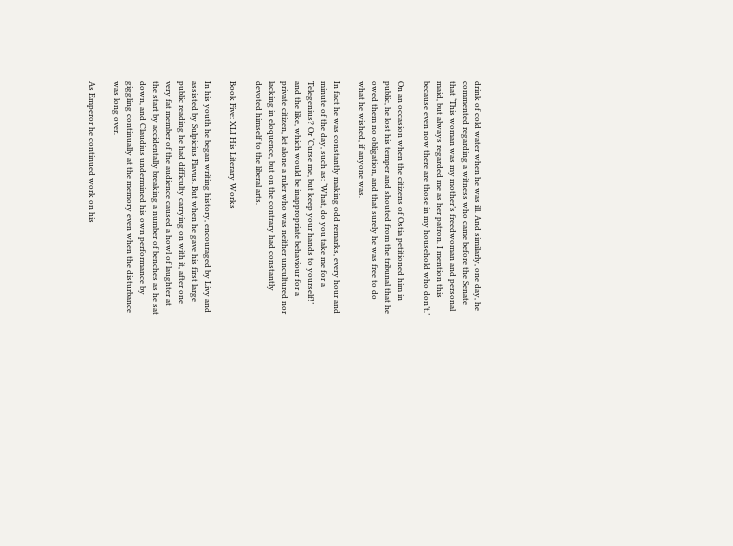drink of cold water when he was ill. And similarly, one day, he commented regarding a witness who came before the Senate that ‘This woman was my mother’s freedwoman and personal maid, but always regarded me as her patron. I mention this because even now there are those in my household who don’t.’

On an occasion when the citizens of Ostia petitioned him in public, he lost his temper and shouted from the tribunal that he owed them no obligation, and that surely he was free to do what he wished, if anyone was.

In fact he was constantly making odd remarks, every hour and minute of the day, such as: ‘What, do you take me for a Telegenius? Or ‘Curse me, but keep your hands to yourself!’ and the like, which would be inappropriate behaviour for a private citizen, let alone a ruler who was neither uncultured nor lacking in eloquence, but on the contrary had constantly devoted himself to the liberal arts.

Book Five: XLI His Literary Works

In his youth he began writing history, encouraged by Livy and assisted by Sulpicius Flavus. But when he gave his first large public reading he had difficulty carrying on with it, after one very fat member of the audience caused a howl of laughter at the start by accidentally breaking a number of benches as he sat down, and Claudius undermined his own performance by giggling continually at the memory even when the disturbance was long over.

As Emperor he continued work on his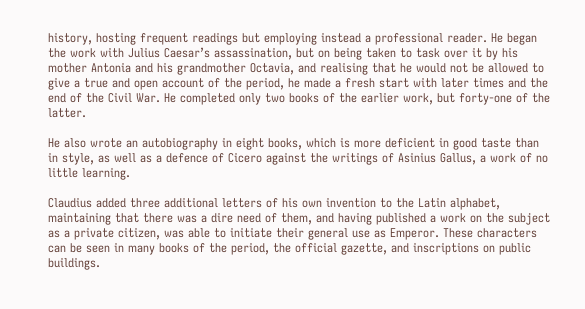history, hosting frequent readings but employing instead a professional reader. He began the work with Julius Caesar’s assassination, but on being taken to task over it by his mother Antonia and his grandmother Octavia, and realising that he would not be allowed to give a true and open account of the period, he made a fresh start with later times and the end of the Civil War. He completed only two books of the earlier work, but forty-one of the latter.

He also wrote an autobiography in eight books, which is more deficient in good taste than in style, as well as a defence of Cicero against the writings of Asinius Gallus, a work of no little learning.

Claudius added three additional letters of his own invention to the Latin alphabet, maintaining that there was a dire need of them, and having published a work on the subject as a private citizen, was able to initiate their general use as Emperor. These characters can be seen in many books of the period, the official gazette, and inscriptions on public buildings.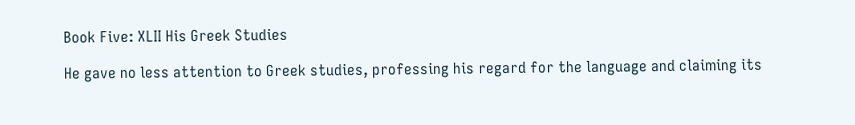Book Five: XLII His Greek Studies

He gave no less attention to Greek studies, professing his regard for the language and claiming its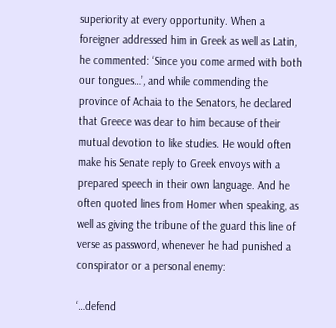superiority at every opportunity. When a foreigner addressed him in Greek as well as Latin, he commented: ‘Since you come armed with both our tongues…’, and while commending the province of Achaia to the Senators, he declared that Greece was dear to him because of their mutual devotion to like studies. He would often make his Senate reply to Greek envoys with a prepared speech in their own language. And he often quoted lines from Homer when speaking, as well as giving the tribune of the guard this line of verse as password, whenever he had punished a conspirator or a personal enemy:

‘…defend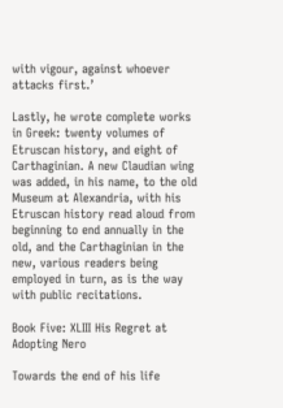with vigour, against whoever attacks first.’

Lastly, he wrote complete works in Greek: twenty volumes of Etruscan history, and eight of Carthaginian. A new Claudian wing was added, in his name, to the old Museum at Alexandria, with his Etruscan history read aloud from beginning to end annually in the old, and the Carthaginian in the new, various readers being employed in turn, as is the way with public recitations.

Book Five: XLIII His Regret at Adopting Nero

Towards the end of his life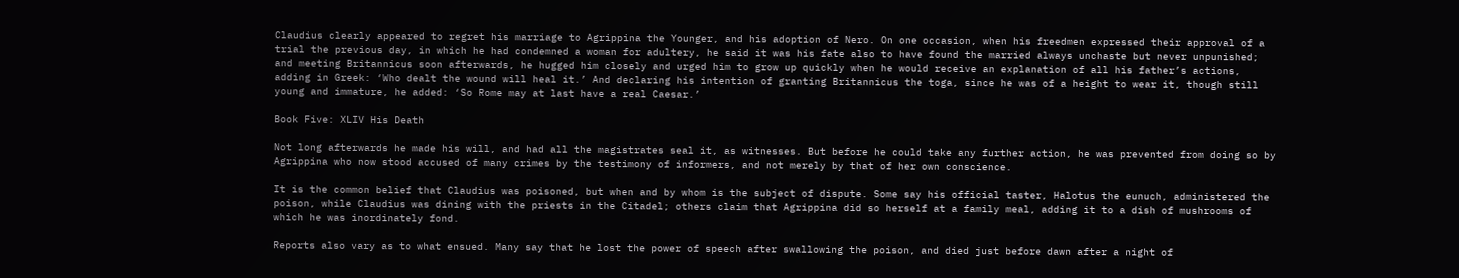Claudius clearly appeared to regret his marriage to Agrippina the Younger, and his adoption of Nero. On one occasion, when his freedmen expressed their approval of a trial the previous day, in which he had condemned a woman for adultery, he said it was his fate also to have found the married always unchaste but never unpunished; and meeting Britannicus soon afterwards, he hugged him closely and urged him to grow up quickly when he would receive an explanation of all his father’s actions, adding in Greek: ‘Who dealt the wound will heal it.’ And declaring his intention of granting Britannicus the toga, since he was of a height to wear it, though still young and immature, he added: ‘So Rome may at last have a real Caesar.’

Book Five: XLIV His Death

Not long afterwards he made his will, and had all the magistrates seal it, as witnesses. But before he could take any further action, he was prevented from doing so by Agrippina who now stood accused of many crimes by the testimony of informers, and not merely by that of her own conscience.

It is the common belief that Claudius was poisoned, but when and by whom is the subject of dispute. Some say his official taster, Halotus the eunuch, administered the poison, while Claudius was dining with the priests in the Citadel; others claim that Agrippina did so herself at a family meal, adding it to a dish of mushrooms of which he was inordinately fond.

Reports also vary as to what ensued. Many say that he lost the power of speech after swallowing the poison, and died just before dawn after a night of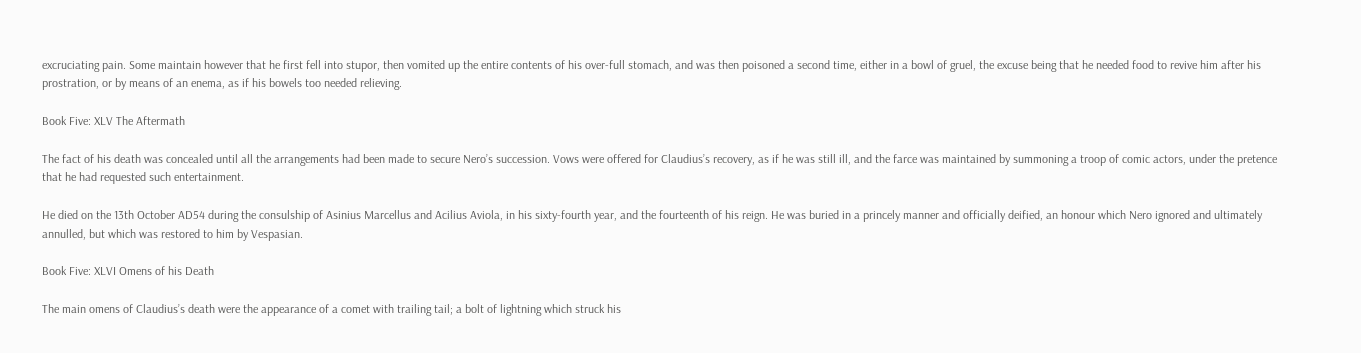excruciating pain. Some maintain however that he first fell into stupor, then vomited up the entire contents of his over-full stomach, and was then poisoned a second time, either in a bowl of gruel, the excuse being that he needed food to revive him after his prostration, or by means of an enema, as if his bowels too needed relieving.

Book Five: XLV The Aftermath

The fact of his death was concealed until all the arrangements had been made to secure Nero’s succession. Vows were offered for Claudius’s recovery, as if he was still ill, and the farce was maintained by summoning a troop of comic actors, under the pretence that he had requested such entertainment.

He died on the 13th October AD54 during the consulship of Asinius Marcellus and Acilius Aviola, in his sixty-fourth year, and the fourteenth of his reign. He was buried in a princely manner and officially deified, an honour which Nero ignored and ultimately annulled, but which was restored to him by Vespasian.

Book Five: XLVI Omens of his Death

The main omens of Claudius’s death were the appearance of a comet with trailing tail; a bolt of lightning which struck his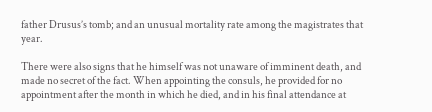father Drusus’s tomb; and an unusual mortality rate among the magistrates that year.

There were also signs that he himself was not unaware of imminent death, and made no secret of the fact. When appointing the consuls, he provided for no appointment after the month in which he died, and in his final attendance at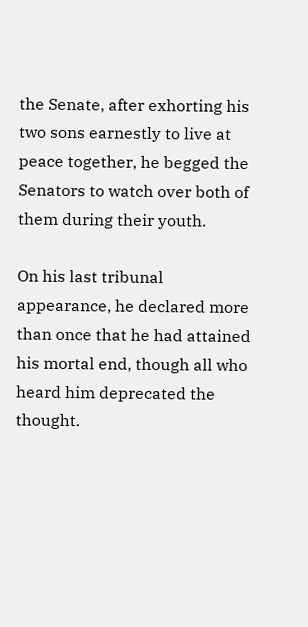the Senate, after exhorting his two sons earnestly to live at peace together, he begged the Senators to watch over both of them during their youth.

On his last tribunal appearance, he declared more than once that he had attained his mortal end, though all who heard him deprecated the thought.